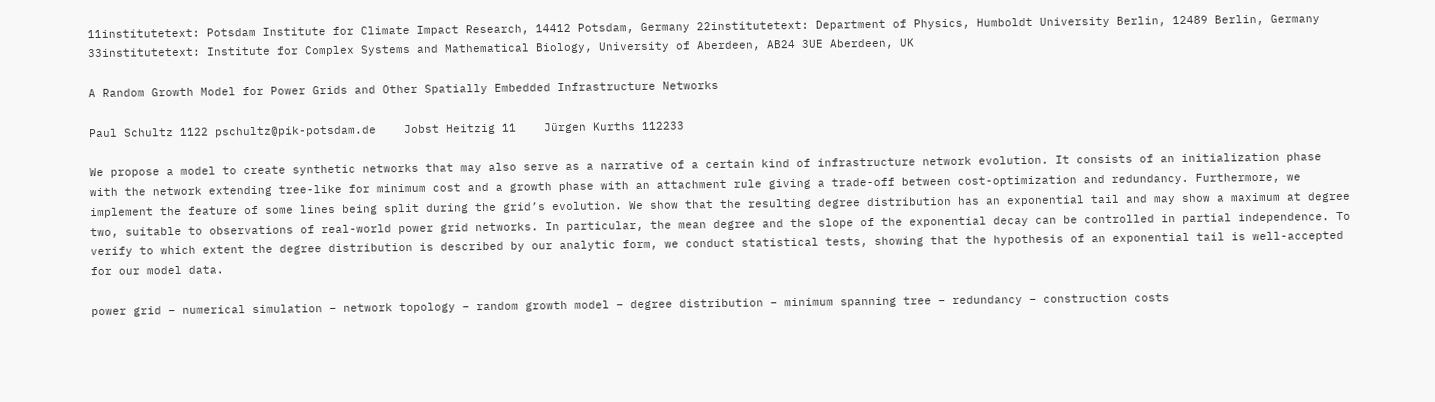11institutetext: Potsdam Institute for Climate Impact Research, 14412 Potsdam, Germany 22institutetext: Department of Physics, Humboldt University Berlin, 12489 Berlin, Germany 33institutetext: Institute for Complex Systems and Mathematical Biology, University of Aberdeen, AB24 3UE Aberdeen, UK

A Random Growth Model for Power Grids and Other Spatially Embedded Infrastructure Networks

Paul Schultz 1122 pschultz@pik-potsdam.de    Jobst Heitzig 11    Jürgen Kurths 112233

We propose a model to create synthetic networks that may also serve as a narrative of a certain kind of infrastructure network evolution. It consists of an initialization phase with the network extending tree-like for minimum cost and a growth phase with an attachment rule giving a trade-off between cost-optimization and redundancy. Furthermore, we implement the feature of some lines being split during the grid’s evolution. We show that the resulting degree distribution has an exponential tail and may show a maximum at degree two, suitable to observations of real-world power grid networks. In particular, the mean degree and the slope of the exponential decay can be controlled in partial independence. To verify to which extent the degree distribution is described by our analytic form, we conduct statistical tests, showing that the hypothesis of an exponential tail is well-accepted for our model data.

power grid – numerical simulation – network topology – random growth model – degree distribution – minimum spanning tree – redundancy – construction costs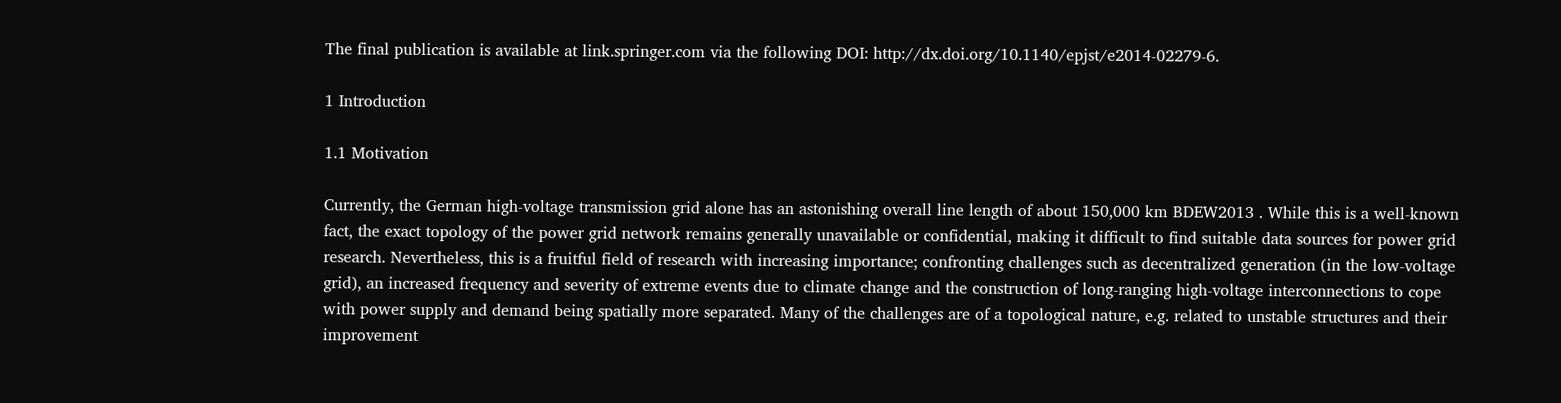The final publication is available at link.springer.com via the following DOI: http://dx.doi.org/10.1140/epjst/e2014-02279-6.

1 Introduction

1.1 Motivation

Currently, the German high-voltage transmission grid alone has an astonishing overall line length of about 150,000 km BDEW2013 . While this is a well-known fact, the exact topology of the power grid network remains generally unavailable or confidential, making it difficult to find suitable data sources for power grid research. Nevertheless, this is a fruitful field of research with increasing importance; confronting challenges such as decentralized generation (in the low-voltage grid), an increased frequency and severity of extreme events due to climate change and the construction of long-ranging high-voltage interconnections to cope with power supply and demand being spatially more separated. Many of the challenges are of a topological nature, e.g. related to unstable structures and their improvement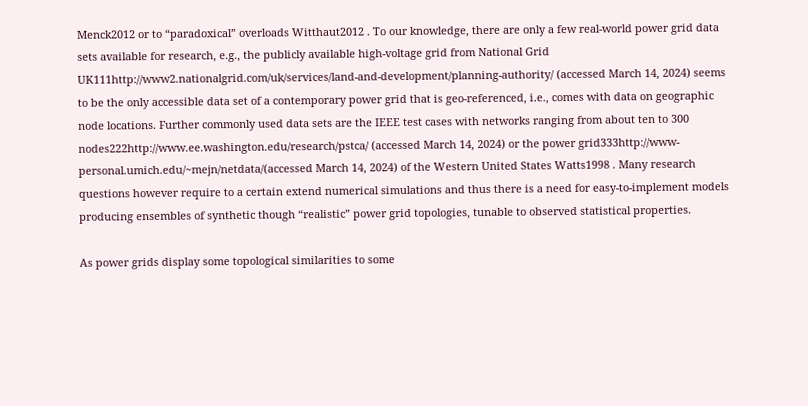Menck2012 or to “paradoxical” overloads Witthaut2012 . To our knowledge, there are only a few real-world power grid data sets available for research, e.g., the publicly available high-voltage grid from National Grid UK111http://www2.nationalgrid.com/uk/services/land-and-development/planning-authority/ (accessed March 14, 2024) seems to be the only accessible data set of a contemporary power grid that is geo-referenced, i.e., comes with data on geographic node locations. Further commonly used data sets are the IEEE test cases with networks ranging from about ten to 300 nodes222http://www.ee.washington.edu/research/pstca/ (accessed March 14, 2024) or the power grid333http://www-personal.umich.edu/~mejn/netdata/(accessed March 14, 2024) of the Western United States Watts1998 . Many research questions however require to a certain extend numerical simulations and thus there is a need for easy-to-implement models producing ensembles of synthetic though “realistic” power grid topologies, tunable to observed statistical properties.

As power grids display some topological similarities to some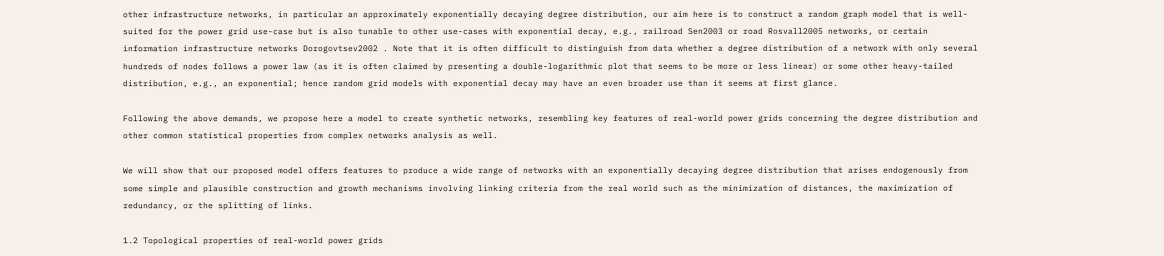other infrastructure networks, in particular an approximately exponentially decaying degree distribution, our aim here is to construct a random graph model that is well-suited for the power grid use-case but is also tunable to other use-cases with exponential decay, e.g., railroad Sen2003 or road Rosvall2005 networks, or certain information infrastructure networks Dorogovtsev2002 . Note that it is often difficult to distinguish from data whether a degree distribution of a network with only several hundreds of nodes follows a power law (as it is often claimed by presenting a double-logarithmic plot that seems to be more or less linear) or some other heavy-tailed distribution, e.g., an exponential; hence random grid models with exponential decay may have an even broader use than it seems at first glance.

Following the above demands, we propose here a model to create synthetic networks, resembling key features of real-world power grids concerning the degree distribution and other common statistical properties from complex networks analysis as well.

We will show that our proposed model offers features to produce a wide range of networks with an exponentially decaying degree distribution that arises endogenously from some simple and plausible construction and growth mechanisms involving linking criteria from the real world such as the minimization of distances, the maximization of redundancy, or the splitting of links.

1.2 Topological properties of real-world power grids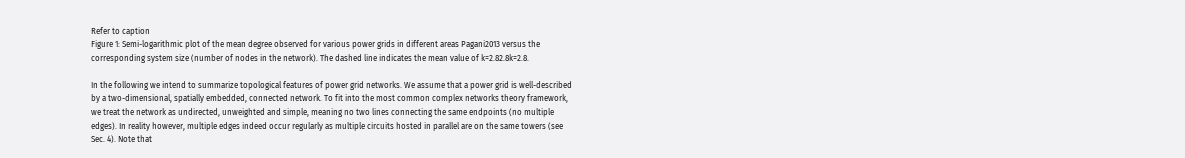Refer to caption
Figure 1: Semi-logarithmic plot of the mean degree observed for various power grids in different areas Pagani2013 versus the corresponding system size (number of nodes in the network). The dashed line indicates the mean value of k=2.82.8k=2.8.

In the following we intend to summarize topological features of power grid networks. We assume that a power grid is well-described by a two-dimensional, spatially embedded, connected network. To fit into the most common complex networks theory framework, we treat the network as undirected, unweighted and simple, meaning no two lines connecting the same endpoints (no multiple edges). In reality however, multiple edges indeed occur regularly as multiple circuits hosted in parallel are on the same towers (see Sec. 4). Note that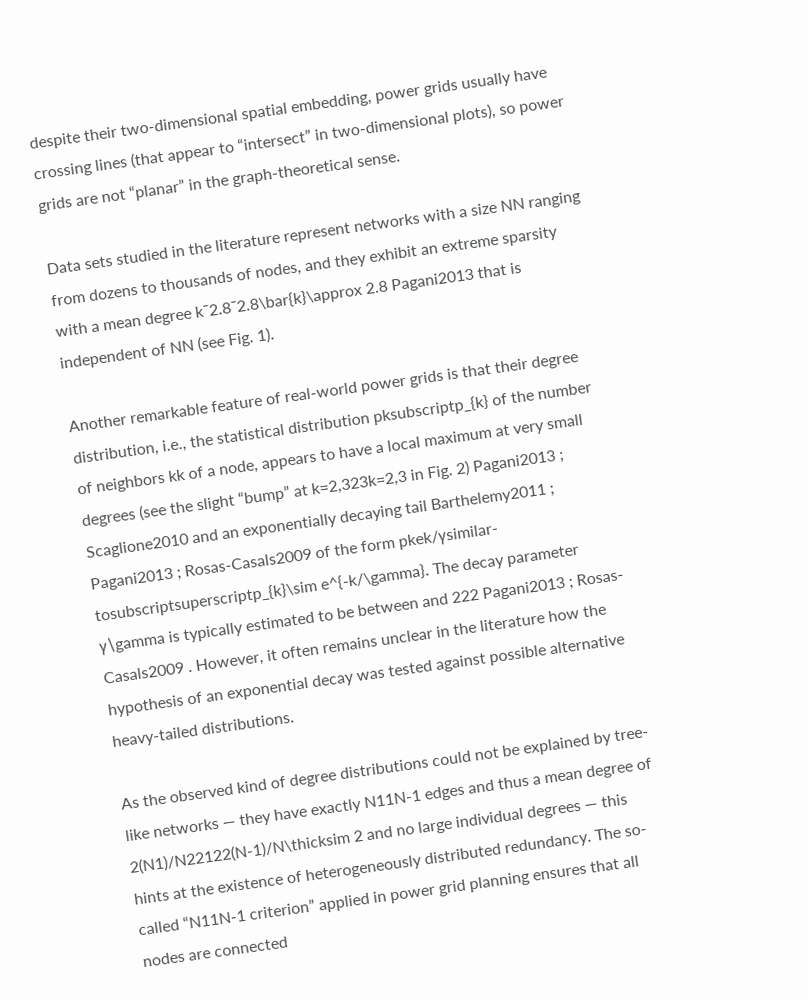despite their two-dimensional spatial embedding, power grids usually have crossing lines (that appear to “intersect” in two-dimensional plots), so power grids are not “planar” in the graph-theoretical sense.

Data sets studied in the literature represent networks with a size NN ranging from dozens to thousands of nodes, and they exhibit an extreme sparsity with a mean degree k¯2.8¯2.8\bar{k}\approx 2.8 Pagani2013 that is independent of NN (see Fig. 1).

Another remarkable feature of real-world power grids is that their degree distribution, i.e., the statistical distribution pksubscriptp_{k} of the number of neighbors kk of a node, appears to have a local maximum at very small degrees (see the slight “bump” at k=2,323k=2,3 in Fig. 2) Pagani2013 ; Scaglione2010 and an exponentially decaying tail Barthelemy2011 ; Pagani2013 ; Rosas-Casals2009 of the form pkek/γsimilar-tosubscriptsuperscriptp_{k}\sim e^{-k/\gamma}. The decay parameter γ\gamma is typically estimated to be between and 222 Pagani2013 ; Rosas-Casals2009 . However, it often remains unclear in the literature how the hypothesis of an exponential decay was tested against possible alternative heavy-tailed distributions.

As the observed kind of degree distributions could not be explained by tree-like networks — they have exactly N11N-1 edges and thus a mean degree of 2(N1)/N22122(N-1)/N\thicksim 2 and no large individual degrees — this hints at the existence of heterogeneously distributed redundancy. The so-called “N11N-1 criterion” applied in power grid planning ensures that all nodes are connected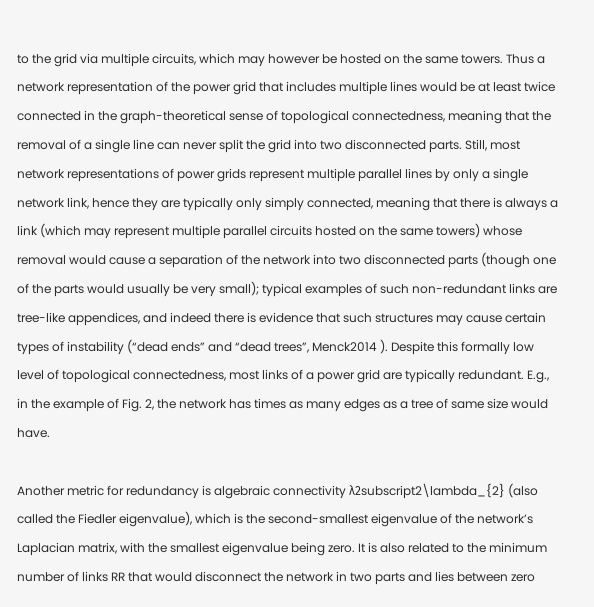to the grid via multiple circuits, which may however be hosted on the same towers. Thus a network representation of the power grid that includes multiple lines would be at least twice connected in the graph-theoretical sense of topological connectedness, meaning that the removal of a single line can never split the grid into two disconnected parts. Still, most network representations of power grids represent multiple parallel lines by only a single network link, hence they are typically only simply connected, meaning that there is always a link (which may represent multiple parallel circuits hosted on the same towers) whose removal would cause a separation of the network into two disconnected parts (though one of the parts would usually be very small); typical examples of such non-redundant links are tree-like appendices, and indeed there is evidence that such structures may cause certain types of instability (“dead ends” and “dead trees”, Menck2014 ). Despite this formally low level of topological connectedness, most links of a power grid are typically redundant. E.g., in the example of Fig. 2, the network has times as many edges as a tree of same size would have.

Another metric for redundancy is algebraic connectivity λ2subscript2\lambda_{2} (also called the Fiedler eigenvalue), which is the second-smallest eigenvalue of the network’s Laplacian matrix, with the smallest eigenvalue being zero. It is also related to the minimum number of links RR that would disconnect the network in two parts and lies between zero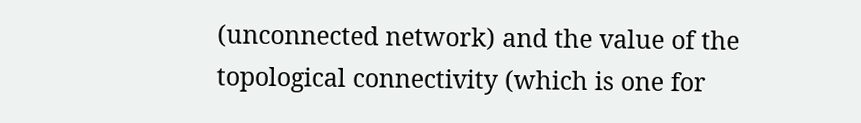(unconnected network) and the value of the topological connectivity (which is one for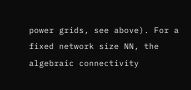power grids, see above). For a fixed network size NN, the algebraic connectivity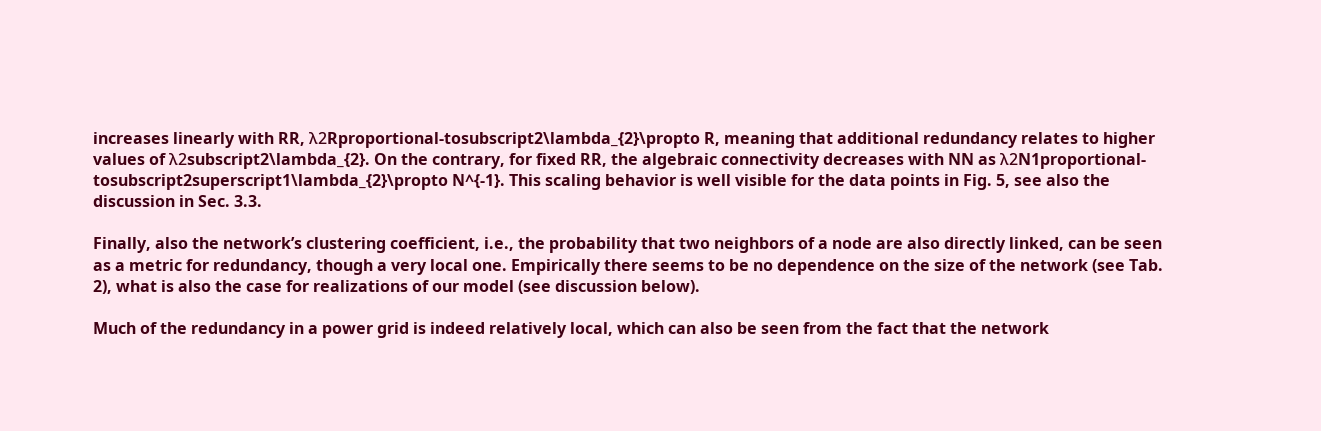increases linearly with RR, λ2Rproportional-tosubscript2\lambda_{2}\propto R, meaning that additional redundancy relates to higher values of λ2subscript2\lambda_{2}. On the contrary, for fixed RR, the algebraic connectivity decreases with NN as λ2N1proportional-tosubscript2superscript1\lambda_{2}\propto N^{-1}. This scaling behavior is well visible for the data points in Fig. 5, see also the discussion in Sec. 3.3.

Finally, also the network’s clustering coefficient, i.e., the probability that two neighbors of a node are also directly linked, can be seen as a metric for redundancy, though a very local one. Empirically there seems to be no dependence on the size of the network (see Tab. 2), what is also the case for realizations of our model (see discussion below).

Much of the redundancy in a power grid is indeed relatively local, which can also be seen from the fact that the network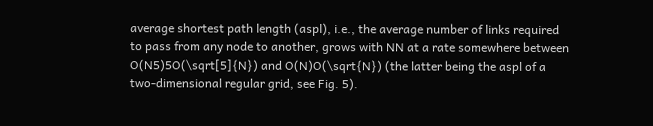average shortest path length (aspl), i.e., the average number of links required to pass from any node to another, grows with NN at a rate somewhere between O(N5)5O(\sqrt[5]{N}) and O(N)O(\sqrt{N}) (the latter being the aspl of a two-dimensional regular grid, see Fig. 5).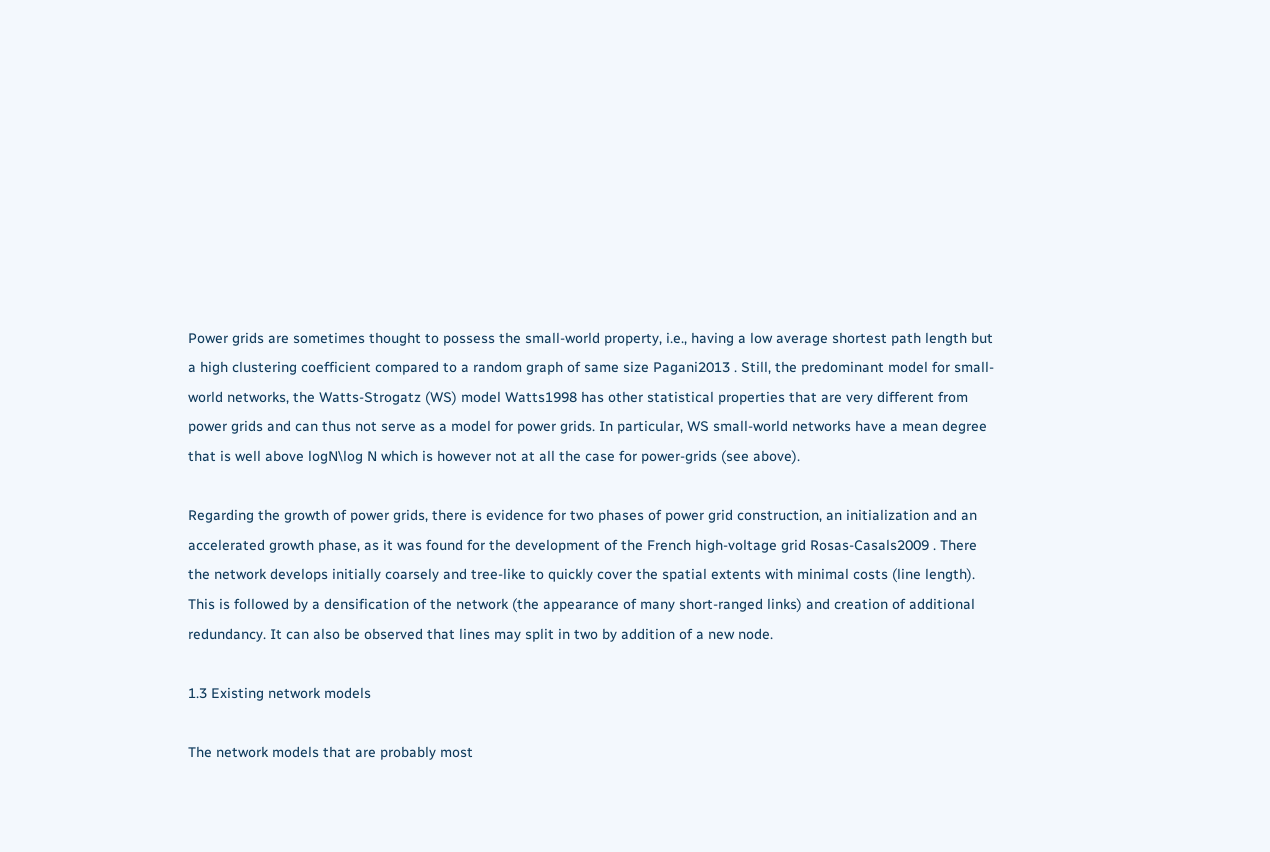Power grids are sometimes thought to possess the small-world property, i.e., having a low average shortest path length but a high clustering coefficient compared to a random graph of same size Pagani2013 . Still, the predominant model for small-world networks, the Watts-Strogatz (WS) model Watts1998 has other statistical properties that are very different from power grids and can thus not serve as a model for power grids. In particular, WS small-world networks have a mean degree that is well above logN\log N which is however not at all the case for power-grids (see above).

Regarding the growth of power grids, there is evidence for two phases of power grid construction, an initialization and an accelerated growth phase, as it was found for the development of the French high-voltage grid Rosas-Casals2009 . There the network develops initially coarsely and tree-like to quickly cover the spatial extents with minimal costs (line length). This is followed by a densification of the network (the appearance of many short-ranged links) and creation of additional redundancy. It can also be observed that lines may split in two by addition of a new node.

1.3 Existing network models

The network models that are probably most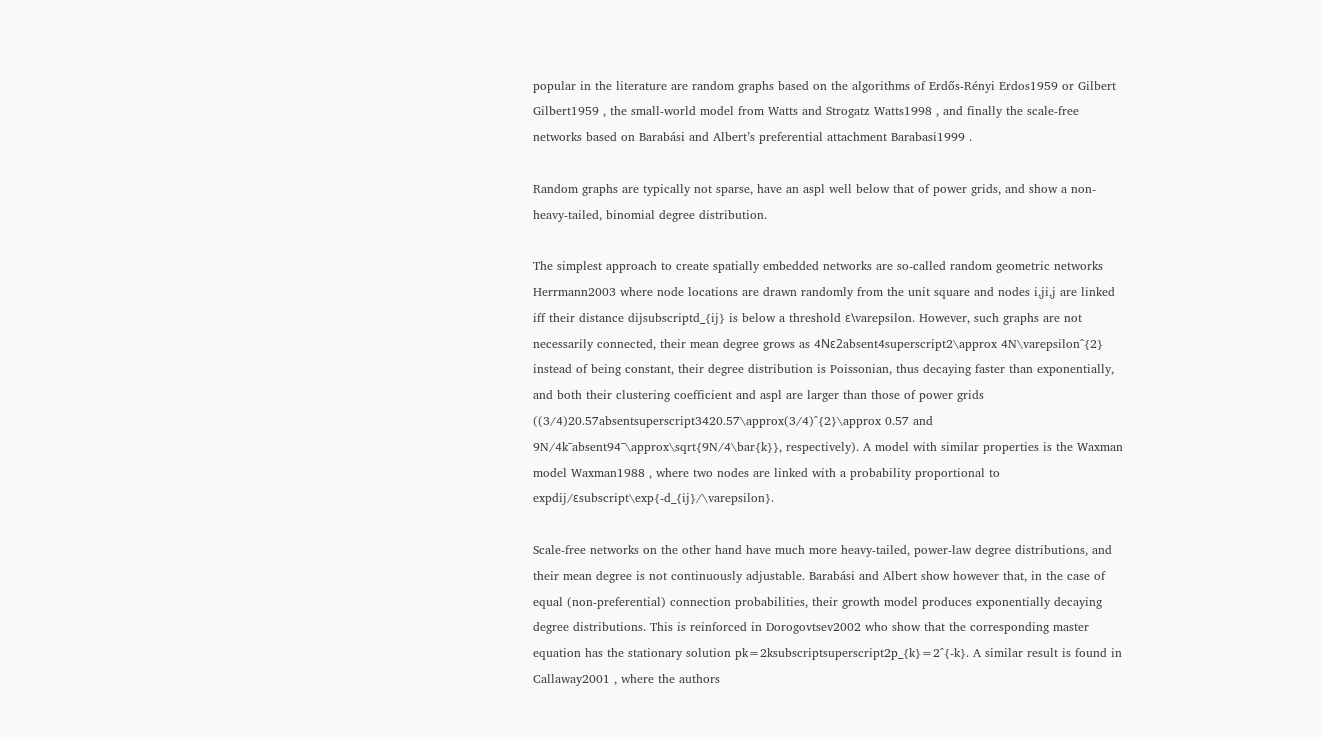popular in the literature are random graphs based on the algorithms of Erdős-Rényi Erdos1959 or Gilbert Gilbert1959 , the small-world model from Watts and Strogatz Watts1998 , and finally the scale-free networks based on Barabási and Albert’s preferential attachment Barabasi1999 .

Random graphs are typically not sparse, have an aspl well below that of power grids, and show a non-heavy-tailed, binomial degree distribution.

The simplest approach to create spatially embedded networks are so-called random geometric networks Herrmann2003 where node locations are drawn randomly from the unit square and nodes i,ji,j are linked iff their distance dijsubscriptd_{ij} is below a threshold ε\varepsilon. However, such graphs are not necessarily connected, their mean degree grows as 4Nε2absent4superscript2\approx 4N\varepsilon^{2} instead of being constant, their degree distribution is Poissonian, thus decaying faster than exponentially, and both their clustering coefficient and aspl are larger than those of power grids ((3/4)20.57absentsuperscript3420.57\approx(3/4)^{2}\approx 0.57 and 9N/4k¯absent94¯\approx\sqrt{9N/4\bar{k}}, respectively). A model with similar properties is the Waxman model Waxman1988 , where two nodes are linked with a probability proportional to expdij/εsubscript\exp{-d_{ij}/\varepsilon}.

Scale-free networks on the other hand have much more heavy-tailed, power-law degree distributions, and their mean degree is not continuously adjustable. Barabási and Albert show however that, in the case of equal (non-preferential) connection probabilities, their growth model produces exponentially decaying degree distributions. This is reinforced in Dorogovtsev2002 who show that the corresponding master equation has the stationary solution pk=2ksubscriptsuperscript2p_{k}=2^{-k}. A similar result is found in Callaway2001 , where the authors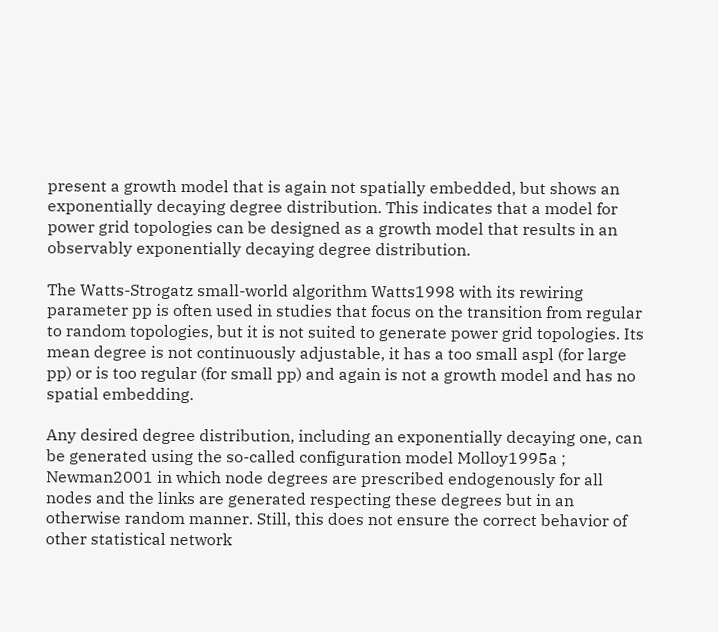present a growth model that is again not spatially embedded, but shows an exponentially decaying degree distribution. This indicates that a model for power grid topologies can be designed as a growth model that results in an observably exponentially decaying degree distribution.

The Watts-Strogatz small-world algorithm Watts1998 with its rewiring parameter pp is often used in studies that focus on the transition from regular to random topologies, but it is not suited to generate power grid topologies. Its mean degree is not continuously adjustable, it has a too small aspl (for large pp) or is too regular (for small pp) and again is not a growth model and has no spatial embedding.

Any desired degree distribution, including an exponentially decaying one, can be generated using the so-called configuration model Molloy1995a ; Newman2001 in which node degrees are prescribed endogenously for all nodes and the links are generated respecting these degrees but in an otherwise random manner. Still, this does not ensure the correct behavior of other statistical network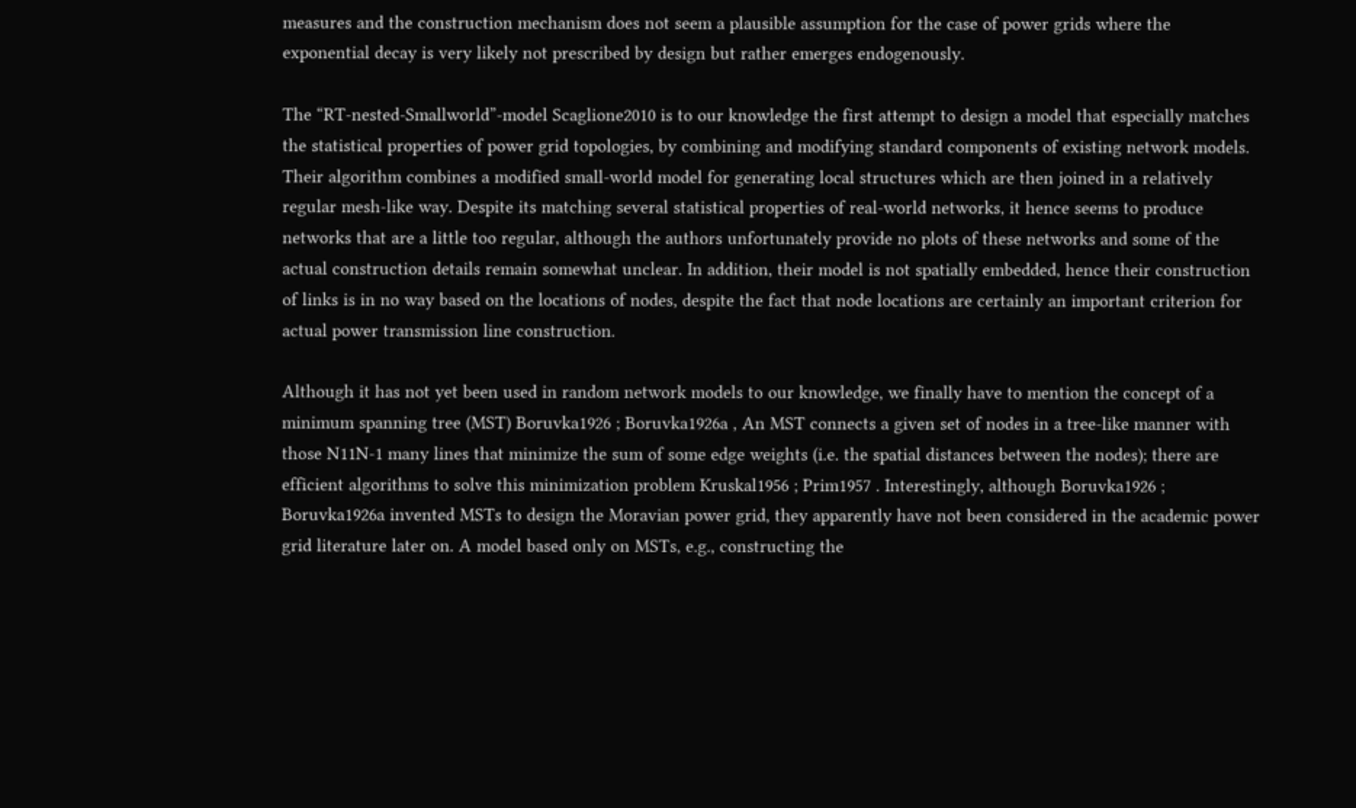measures and the construction mechanism does not seem a plausible assumption for the case of power grids where the exponential decay is very likely not prescribed by design but rather emerges endogenously.

The “RT-nested-Smallworld”-model Scaglione2010 is to our knowledge the first attempt to design a model that especially matches the statistical properties of power grid topologies, by combining and modifying standard components of existing network models. Their algorithm combines a modified small-world model for generating local structures which are then joined in a relatively regular mesh-like way. Despite its matching several statistical properties of real-world networks, it hence seems to produce networks that are a little too regular, although the authors unfortunately provide no plots of these networks and some of the actual construction details remain somewhat unclear. In addition, their model is not spatially embedded, hence their construction of links is in no way based on the locations of nodes, despite the fact that node locations are certainly an important criterion for actual power transmission line construction.

Although it has not yet been used in random network models to our knowledge, we finally have to mention the concept of a minimum spanning tree (MST) Boruvka1926 ; Boruvka1926a , An MST connects a given set of nodes in a tree-like manner with those N11N-1 many lines that minimize the sum of some edge weights (i.e. the spatial distances between the nodes); there are efficient algorithms to solve this minimization problem Kruskal1956 ; Prim1957 . Interestingly, although Boruvka1926 ; Boruvka1926a invented MSTs to design the Moravian power grid, they apparently have not been considered in the academic power grid literature later on. A model based only on MSTs, e.g., constructing the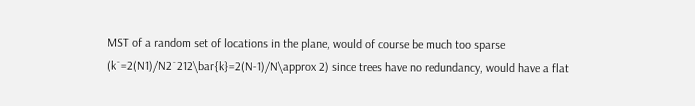MST of a random set of locations in the plane, would of course be much too sparse (k¯=2(N1)/N2¯212\bar{k}=2(N-1)/N\approx 2) since trees have no redundancy, would have a flat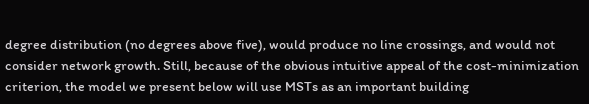degree distribution (no degrees above five), would produce no line crossings, and would not consider network growth. Still, because of the obvious intuitive appeal of the cost-minimization criterion, the model we present below will use MSTs as an important building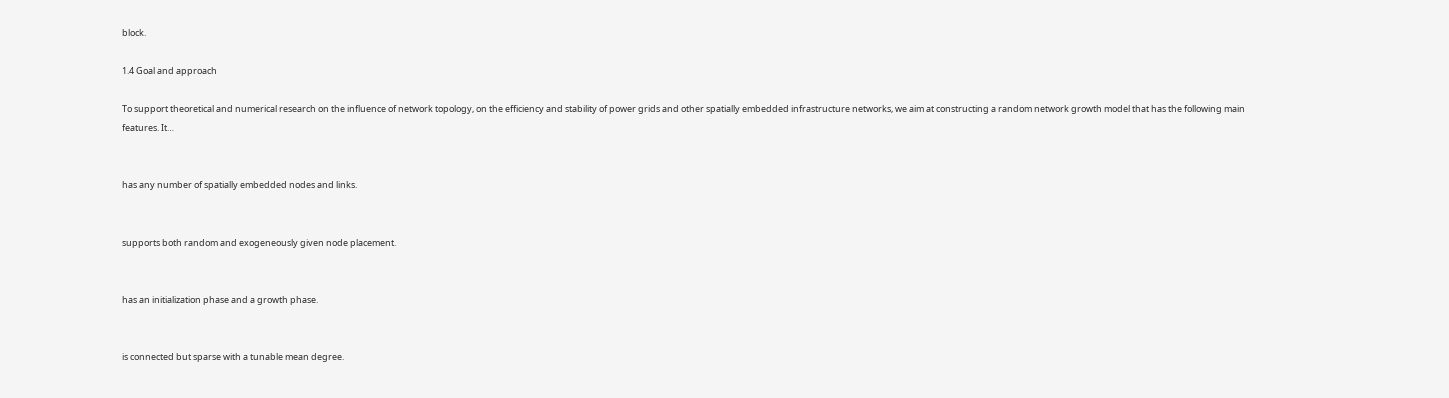block.

1.4 Goal and approach

To support theoretical and numerical research on the influence of network topology, on the efficiency and stability of power grids and other spatially embedded infrastructure networks, we aim at constructing a random network growth model that has the following main features. It…


has any number of spatially embedded nodes and links.


supports both random and exogeneously given node placement.


has an initialization phase and a growth phase.


is connected but sparse with a tunable mean degree.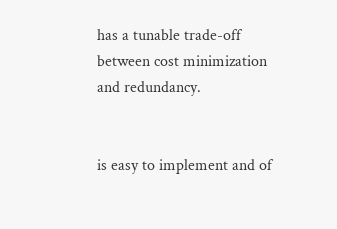has a tunable trade-off between cost minimization and redundancy.


is easy to implement and of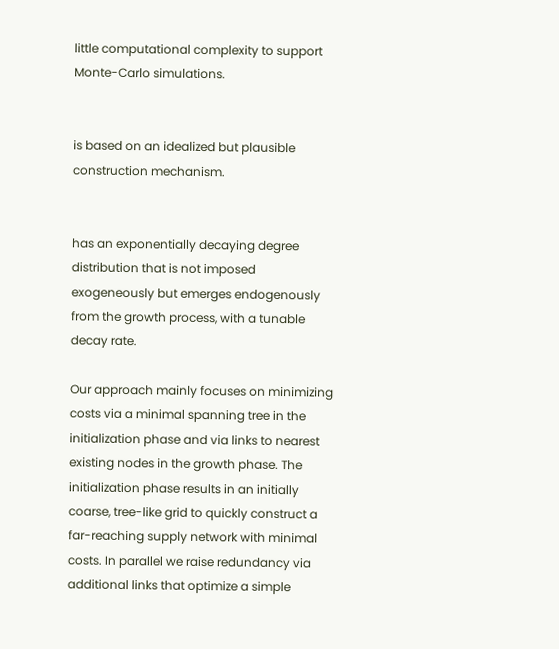little computational complexity to support Monte-Carlo simulations.


is based on an idealized but plausible construction mechanism.


has an exponentially decaying degree distribution that is not imposed exogeneously but emerges endogenously from the growth process, with a tunable decay rate.

Our approach mainly focuses on minimizing costs via a minimal spanning tree in the initialization phase and via links to nearest existing nodes in the growth phase. The initialization phase results in an initially coarse, tree-like grid to quickly construct a far-reaching supply network with minimal costs. In parallel we raise redundancy via additional links that optimize a simple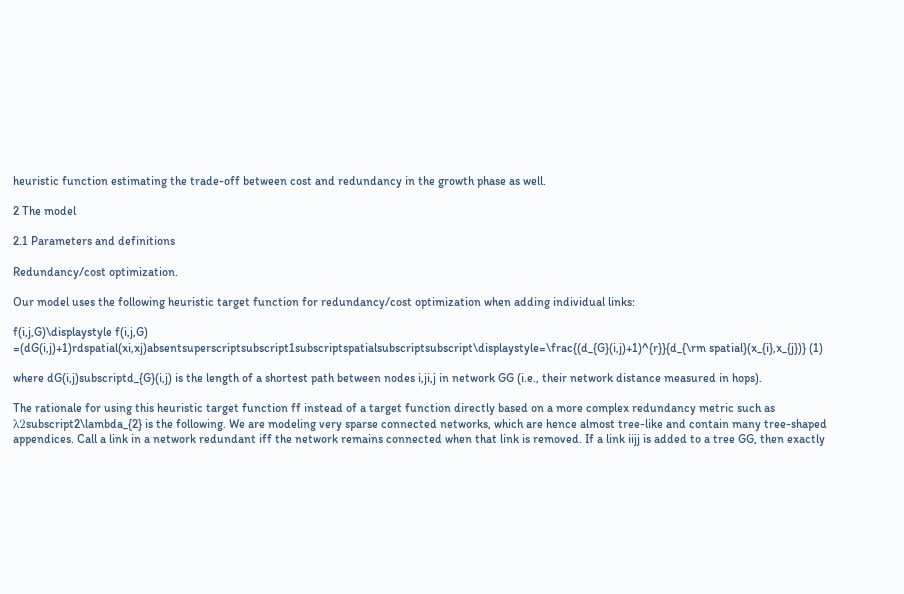heuristic function estimating the trade-off between cost and redundancy in the growth phase as well.

2 The model

2.1 Parameters and definitions

Redundancy/cost optimization.

Our model uses the following heuristic target function for redundancy/cost optimization when adding individual links:

f(i,j,G)\displaystyle f(i,j,G) =(dG(i,j)+1)rdspatial(xi,xj)absentsuperscriptsubscript1subscriptspatialsubscriptsubscript\displaystyle=\frac{(d_{G}(i,j)+1)^{r}}{d_{\rm spatial}(x_{i},x_{j})} (1)

where dG(i,j)subscriptd_{G}(i,j) is the length of a shortest path between nodes i,ji,j in network GG (i.e., their network distance measured in hops).

The rationale for using this heuristic target function ff instead of a target function directly based on a more complex redundancy metric such as λ2subscript2\lambda_{2} is the following. We are modeling very sparse connected networks, which are hence almost tree-like and contain many tree-shaped appendices. Call a link in a network redundant iff the network remains connected when that link is removed. If a link iijj is added to a tree GG, then exactly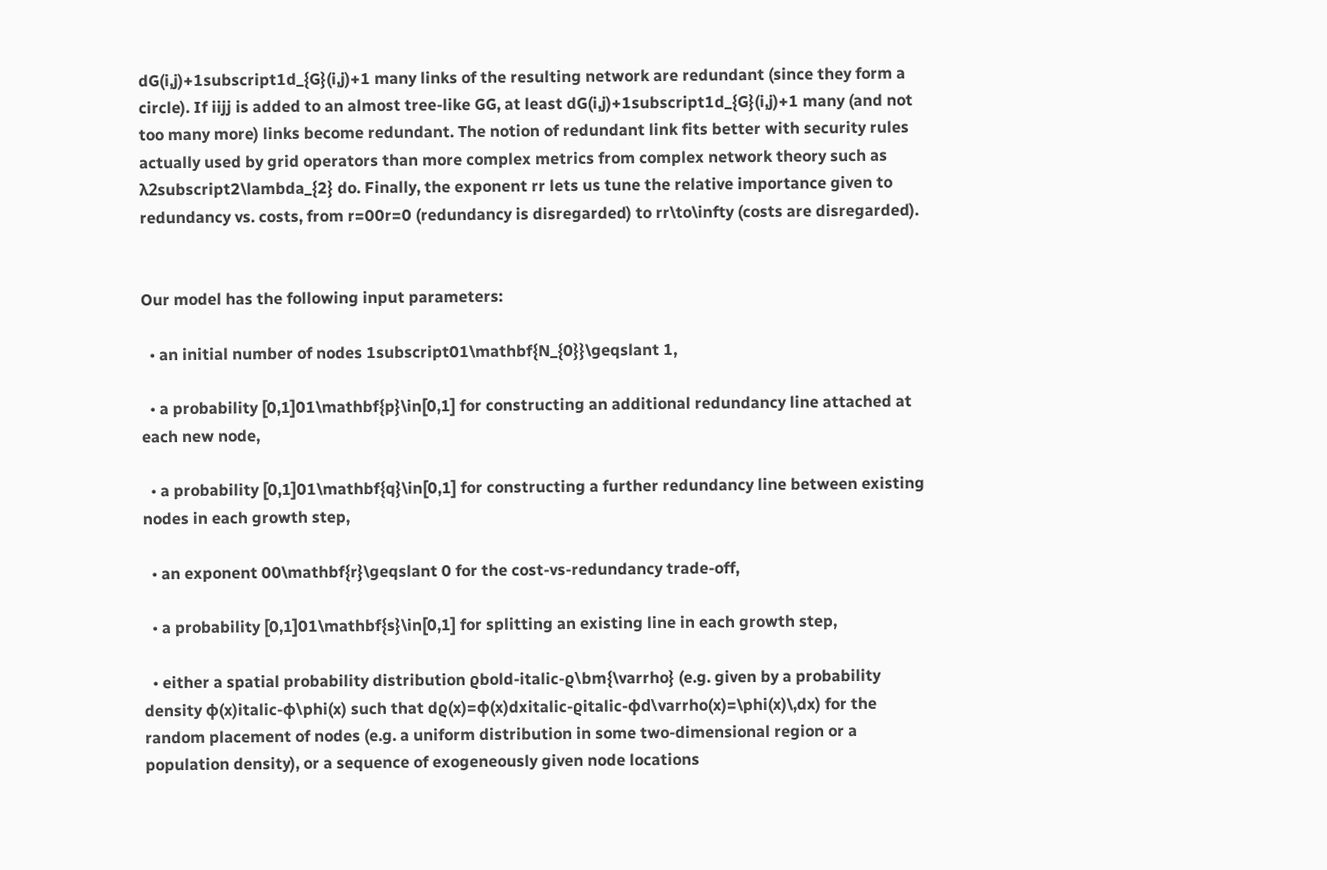dG(i,j)+1subscript1d_{G}(i,j)+1 many links of the resulting network are redundant (since they form a circle). If iijj is added to an almost tree-like GG, at least dG(i,j)+1subscript1d_{G}(i,j)+1 many (and not too many more) links become redundant. The notion of redundant link fits better with security rules actually used by grid operators than more complex metrics from complex network theory such as λ2subscript2\lambda_{2} do. Finally, the exponent rr lets us tune the relative importance given to redundancy vs. costs, from r=00r=0 (redundancy is disregarded) to rr\to\infty (costs are disregarded).


Our model has the following input parameters:

  • an initial number of nodes 1subscript01\mathbf{N_{0}}\geqslant 1,

  • a probability [0,1]01\mathbf{p}\in[0,1] for constructing an additional redundancy line attached at each new node,

  • a probability [0,1]01\mathbf{q}\in[0,1] for constructing a further redundancy line between existing nodes in each growth step,

  • an exponent 00\mathbf{r}\geqslant 0 for the cost-vs-redundancy trade-off,

  • a probability [0,1]01\mathbf{s}\in[0,1] for splitting an existing line in each growth step,

  • either a spatial probability distribution ϱbold-italic-ϱ\bm{\varrho} (e.g. given by a probability density ϕ(x)italic-ϕ\phi(x) such that dϱ(x)=ϕ(x)dxitalic-ϱitalic-ϕd\varrho(x)=\phi(x)\,dx) for the random placement of nodes (e.g. a uniform distribution in some two-dimensional region or a population density), or a sequence of exogeneously given node locations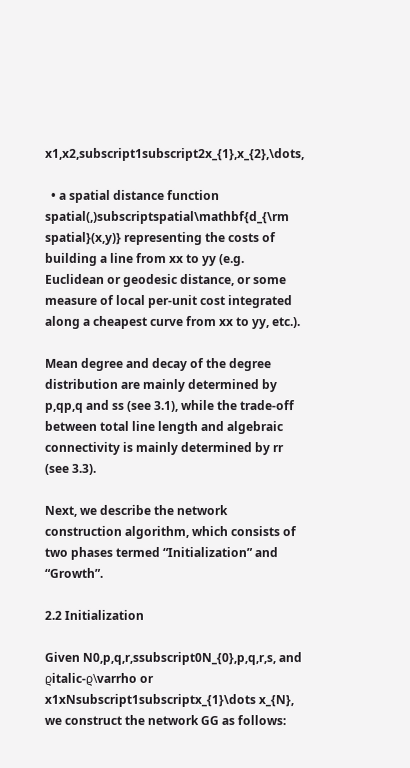x1,x2,subscript1subscript2x_{1},x_{2},\dots,

  • a spatial distance function spatial(,)subscriptspatial\mathbf{d_{\rm spatial}(x,y)} representing the costs of building a line from xx to yy (e.g. Euclidean or geodesic distance, or some measure of local per-unit cost integrated along a cheapest curve from xx to yy, etc.).

Mean degree and decay of the degree distribution are mainly determined by p,qp,q and ss (see 3.1), while the trade-off between total line length and algebraic connectivity is mainly determined by rr (see 3.3).

Next, we describe the network construction algorithm, which consists of two phases termed “Initialization” and “Growth”.

2.2 Initialization

Given N0,p,q,r,ssubscript0N_{0},p,q,r,s, and ϱitalic-ϱ\varrho or x1xNsubscript1subscriptx_{1}\dots x_{N}, we construct the network GG as follows: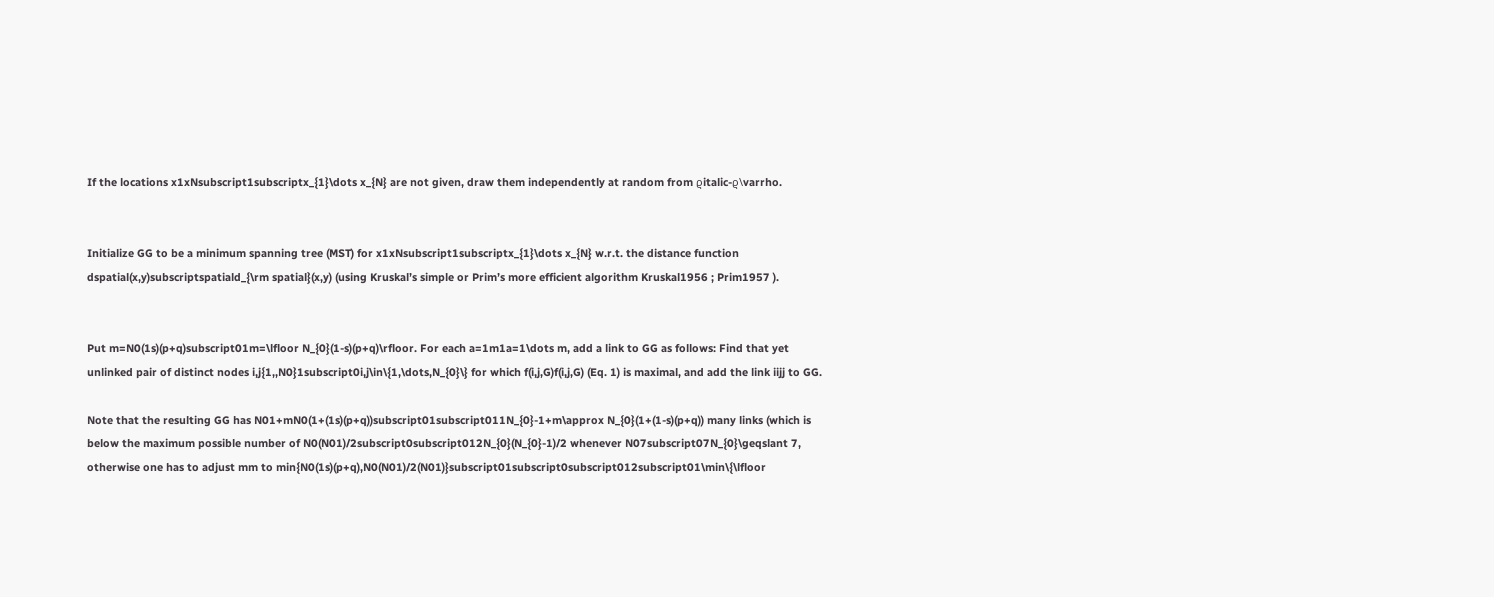If the locations x1xNsubscript1subscriptx_{1}\dots x_{N} are not given, draw them independently at random from ϱitalic-ϱ\varrho.


Initialize GG to be a minimum spanning tree (MST) for x1xNsubscript1subscriptx_{1}\dots x_{N} w.r.t. the distance function dspatial(x,y)subscriptspatiald_{\rm spatial}(x,y) (using Kruskal’s simple or Prim’s more efficient algorithm Kruskal1956 ; Prim1957 ).


Put m=N0(1s)(p+q)subscript01m=\lfloor N_{0}(1-s)(p+q)\rfloor. For each a=1m1a=1\dots m, add a link to GG as follows: Find that yet unlinked pair of distinct nodes i,j{1,,N0}1subscript0i,j\in\{1,\dots,N_{0}\} for which f(i,j,G)f(i,j,G) (Eq. 1) is maximal, and add the link iijj to GG.

Note that the resulting GG has N01+mN0(1+(1s)(p+q))subscript01subscript011N_{0}-1+m\approx N_{0}(1+(1-s)(p+q)) many links (which is below the maximum possible number of N0(N01)/2subscript0subscript012N_{0}(N_{0}-1)/2 whenever N07subscript07N_{0}\geqslant 7, otherwise one has to adjust mm to min{N0(1s)(p+q),N0(N01)/2(N01)}subscript01subscript0subscript012subscript01\min\{\lfloor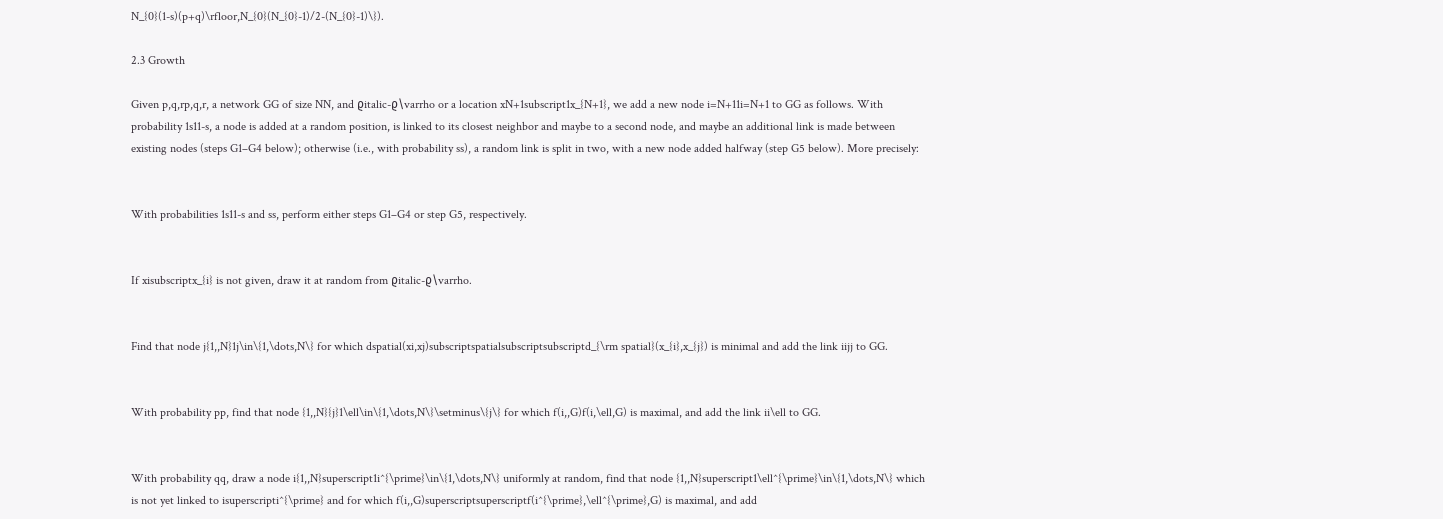N_{0}(1-s)(p+q)\rfloor,N_{0}(N_{0}-1)/2-(N_{0}-1)\}).

2.3 Growth

Given p,q,rp,q,r, a network GG of size NN, and ϱitalic-ϱ\varrho or a location xN+1subscript1x_{N+1}, we add a new node i=N+11i=N+1 to GG as follows. With probability 1s11-s, a node is added at a random position, is linked to its closest neighbor and maybe to a second node, and maybe an additional link is made between existing nodes (steps G1–G4 below); otherwise (i.e., with probability ss), a random link is split in two, with a new node added halfway (step G5 below). More precisely:


With probabilities 1s11-s and ss, perform either steps G1–G4 or step G5, respectively.


If xisubscriptx_{i} is not given, draw it at random from ϱitalic-ϱ\varrho.


Find that node j{1,,N}1j\in\{1,\dots,N\} for which dspatial(xi,xj)subscriptspatialsubscriptsubscriptd_{\rm spatial}(x_{i},x_{j}) is minimal and add the link iijj to GG.


With probability pp, find that node {1,,N}{j}1\ell\in\{1,\dots,N\}\setminus\{j\} for which f(i,,G)f(i,\ell,G) is maximal, and add the link ii\ell to GG.


With probability qq, draw a node i{1,,N}superscript1i^{\prime}\in\{1,\dots,N\} uniformly at random, find that node {1,,N}superscript1\ell^{\prime}\in\{1,\dots,N\} which is not yet linked to isuperscripti^{\prime} and for which f(i,,G)superscriptsuperscriptf(i^{\prime},\ell^{\prime},G) is maximal, and add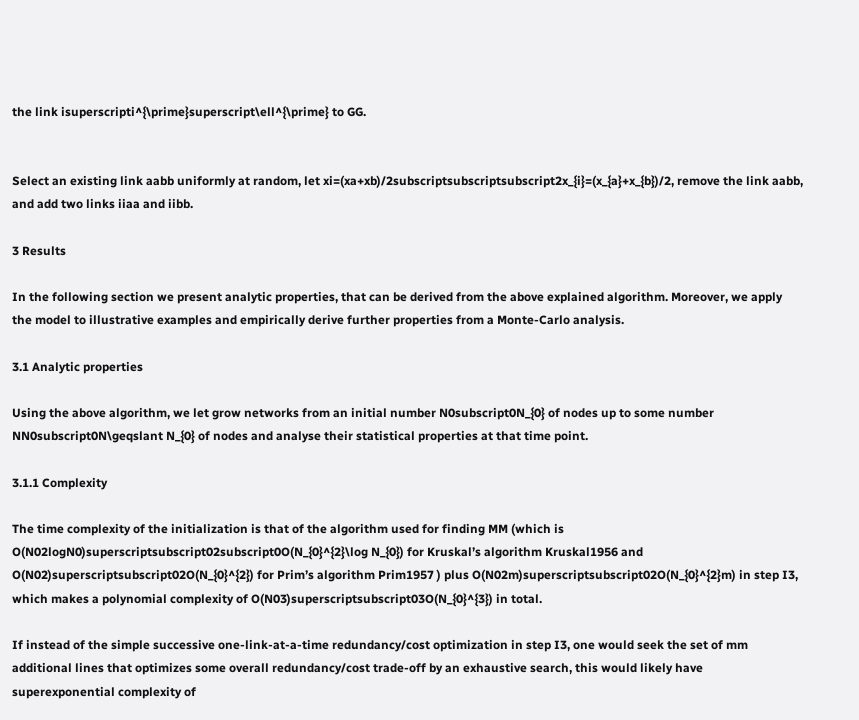the link isuperscripti^{\prime}superscript\ell^{\prime} to GG.


Select an existing link aabb uniformly at random, let xi=(xa+xb)/2subscriptsubscriptsubscript2x_{i}=(x_{a}+x_{b})/2, remove the link aabb, and add two links iiaa and iibb.

3 Results

In the following section we present analytic properties, that can be derived from the above explained algorithm. Moreover, we apply the model to illustrative examples and empirically derive further properties from a Monte-Carlo analysis.

3.1 Analytic properties

Using the above algorithm, we let grow networks from an initial number N0subscript0N_{0} of nodes up to some number NN0subscript0N\geqslant N_{0} of nodes and analyse their statistical properties at that time point.

3.1.1 Complexity

The time complexity of the initialization is that of the algorithm used for finding MM (which is O(N02logN0)superscriptsubscript02subscript0O(N_{0}^{2}\log N_{0}) for Kruskal’s algorithm Kruskal1956 and O(N02)superscriptsubscript02O(N_{0}^{2}) for Prim’s algorithm Prim1957 ) plus O(N02m)superscriptsubscript02O(N_{0}^{2}m) in step I3, which makes a polynomial complexity of O(N03)superscriptsubscript03O(N_{0}^{3}) in total.

If instead of the simple successive one-link-at-a-time redundancy/cost optimization in step I3, one would seek the set of mm additional lines that optimizes some overall redundancy/cost trade-off by an exhaustive search, this would likely have superexponential complexity of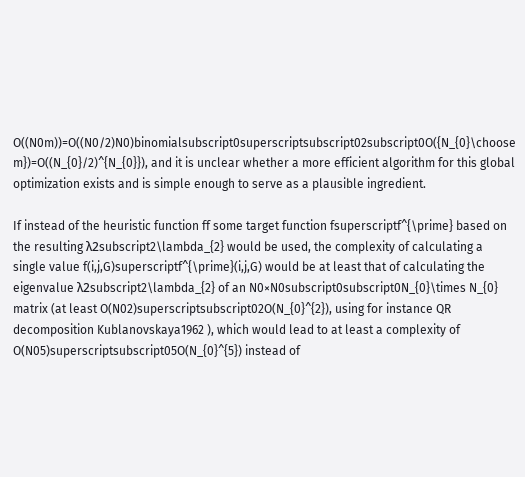O((N0m))=O((N0/2)N0)binomialsubscript0superscriptsubscript02subscript0O({N_{0}\choose m})=O((N_{0}/2)^{N_{0}}), and it is unclear whether a more efficient algorithm for this global optimization exists and is simple enough to serve as a plausible ingredient.

If instead of the heuristic function ff some target function fsuperscriptf^{\prime} based on the resulting λ2subscript2\lambda_{2} would be used, the complexity of calculating a single value f(i,j,G)superscriptf^{\prime}(i,j,G) would be at least that of calculating the eigenvalue λ2subscript2\lambda_{2} of an N0×N0subscript0subscript0N_{0}\times N_{0} matrix (at least O(N02)superscriptsubscript02O(N_{0}^{2}), using for instance QR decomposition Kublanovskaya1962 ), which would lead to at least a complexity of O(N05)superscriptsubscript05O(N_{0}^{5}) instead of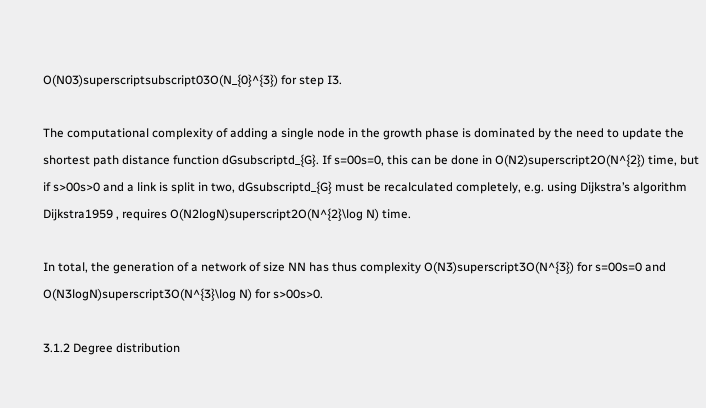O(N03)superscriptsubscript03O(N_{0}^{3}) for step I3.

The computational complexity of adding a single node in the growth phase is dominated by the need to update the shortest path distance function dGsubscriptd_{G}. If s=00s=0, this can be done in O(N2)superscript2O(N^{2}) time, but if s>00s>0 and a link is split in two, dGsubscriptd_{G} must be recalculated completely, e.g. using Dijkstra’s algorithm Dijkstra1959 , requires O(N2logN)superscript2O(N^{2}\log N) time.

In total, the generation of a network of size NN has thus complexity O(N3)superscript3O(N^{3}) for s=00s=0 and O(N3logN)superscript3O(N^{3}\log N) for s>00s>0.

3.1.2 Degree distribution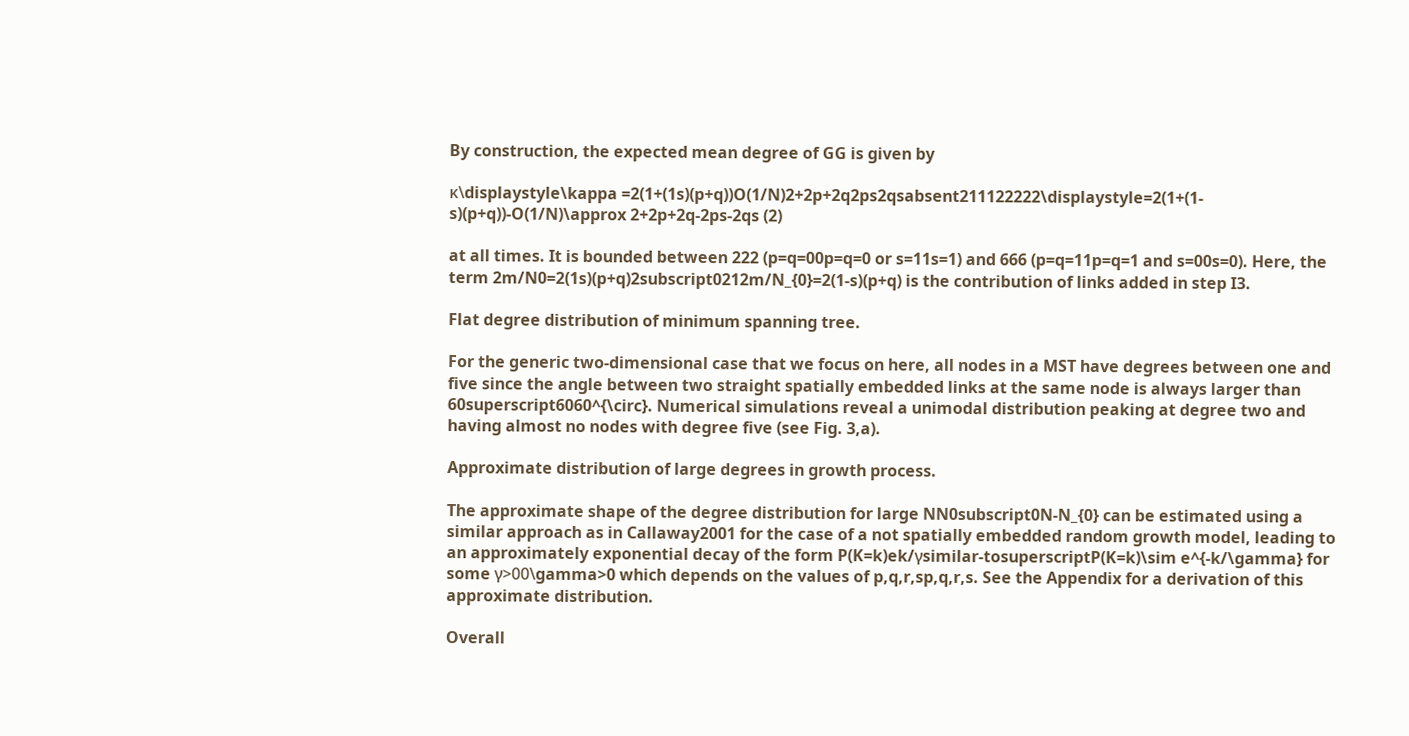By construction, the expected mean degree of GG is given by

κ\displaystyle\kappa =2(1+(1s)(p+q))O(1/N)2+2p+2q2ps2qsabsent211122222\displaystyle=2(1+(1-s)(p+q))-O(1/N)\approx 2+2p+2q-2ps-2qs (2)

at all times. It is bounded between 222 (p=q=00p=q=0 or s=11s=1) and 666 (p=q=11p=q=1 and s=00s=0). Here, the term 2m/N0=2(1s)(p+q)2subscript0212m/N_{0}=2(1-s)(p+q) is the contribution of links added in step I3.

Flat degree distribution of minimum spanning tree.

For the generic two-dimensional case that we focus on here, all nodes in a MST have degrees between one and five since the angle between two straight spatially embedded links at the same node is always larger than 60superscript6060^{\circ}. Numerical simulations reveal a unimodal distribution peaking at degree two and having almost no nodes with degree five (see Fig. 3,a).

Approximate distribution of large degrees in growth process.

The approximate shape of the degree distribution for large NN0subscript0N-N_{0} can be estimated using a similar approach as in Callaway2001 for the case of a not spatially embedded random growth model, leading to an approximately exponential decay of the form P(K=k)ek/γsimilar-tosuperscriptP(K=k)\sim e^{-k/\gamma} for some γ>00\gamma>0 which depends on the values of p,q,r,sp,q,r,s. See the Appendix for a derivation of this approximate distribution.

Overall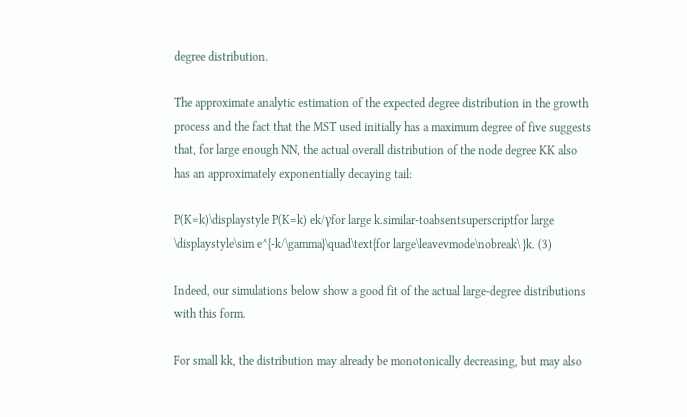degree distribution.

The approximate analytic estimation of the expected degree distribution in the growth process and the fact that the MST used initially has a maximum degree of five suggests that, for large enough NN, the actual overall distribution of the node degree KK also has an approximately exponentially decaying tail:

P(K=k)\displaystyle P(K=k) ek/γfor large k.similar-toabsentsuperscriptfor large \displaystyle\sim e^{-k/\gamma}\quad\text{for large\leavevmode\nobreak\ }k. (3)

Indeed, our simulations below show a good fit of the actual large-degree distributions with this form.

For small kk, the distribution may already be monotonically decreasing, but may also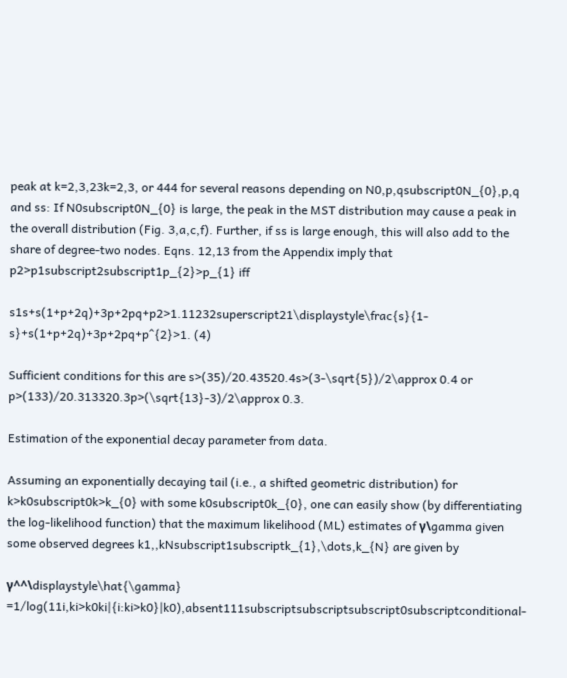peak at k=2,3,23k=2,3, or 444 for several reasons depending on N0,p,qsubscript0N_{0},p,q and ss: If N0subscript0N_{0} is large, the peak in the MST distribution may cause a peak in the overall distribution (Fig. 3,a,c,f). Further, if ss is large enough, this will also add to the share of degree-two nodes. Eqns. 12,13 from the Appendix imply that p2>p1subscript2subscript1p_{2}>p_{1} iff

s1s+s(1+p+2q)+3p+2pq+p2>1.11232superscript21\displaystyle\frac{s}{1-s}+s(1+p+2q)+3p+2pq+p^{2}>1. (4)

Sufficient conditions for this are s>(35)/20.43520.4s>(3-\sqrt{5})/2\approx 0.4 or p>(133)/20.313320.3p>(\sqrt{13}-3)/2\approx 0.3.

Estimation of the exponential decay parameter from data.

Assuming an exponentially decaying tail (i.e., a shifted geometric distribution) for k>k0subscript0k>k_{0} with some k0subscript0k_{0}, one can easily show (by differentiating the log-likelihood function) that the maximum likelihood (ML) estimates of γ\gamma given some observed degrees k1,,kNsubscript1subscriptk_{1},\dots,k_{N} are given by

γ^^\displaystyle\hat{\gamma} =1/log(11i,ki>k0ki|{i:ki>k0}|k0),absent111subscriptsubscriptsubscript0subscriptconditional-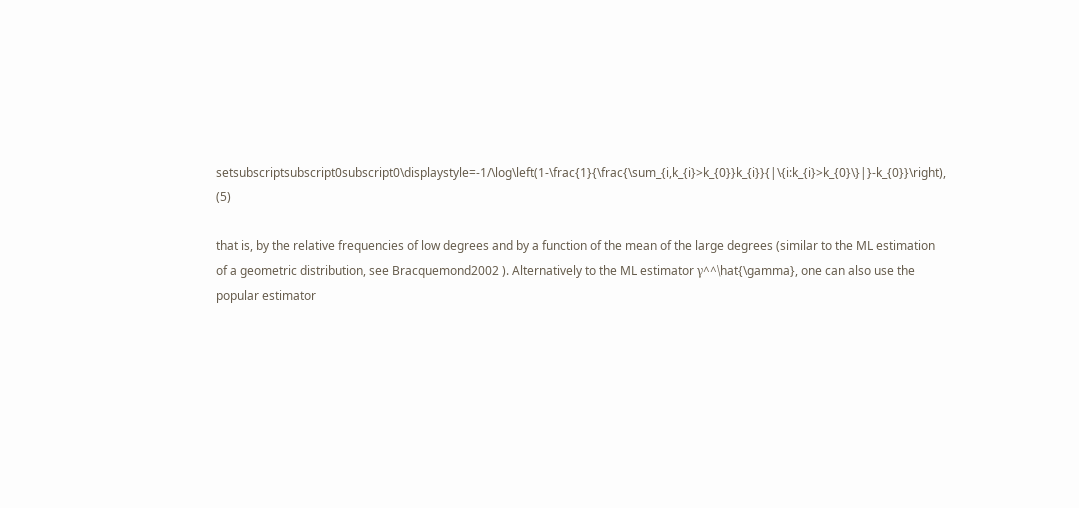setsubscriptsubscript0subscript0\displaystyle=-1/\log\left(1-\frac{1}{\frac{\sum_{i,k_{i}>k_{0}}k_{i}}{|\{i:k_{i}>k_{0}\}|}-k_{0}}\right), (5)

that is, by the relative frequencies of low degrees and by a function of the mean of the large degrees (similar to the ML estimation of a geometric distribution, see Bracquemond2002 ). Alternatively to the ML estimator γ^^\hat{\gamma}, one can also use the popular estimator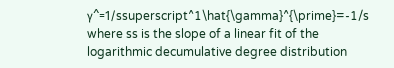γ^=1/ssuperscript^1\hat{\gamma}^{\prime}=-1/s where ss is the slope of a linear fit of the logarithmic decumulative degree distribution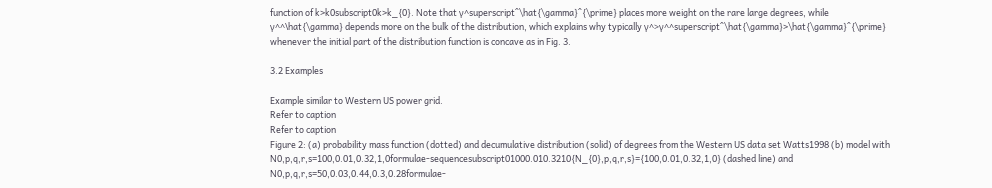function of k>k0subscript0k>k_{0}. Note that γ^superscript^\hat{\gamma}^{\prime} places more weight on the rare large degrees, while γ^^\hat{\gamma} depends more on the bulk of the distribution, which explains why typically γ^>γ^^superscript^\hat{\gamma}>\hat{\gamma}^{\prime} whenever the initial part of the distribution function is concave as in Fig. 3.

3.2 Examples

Example similar to Western US power grid.
Refer to caption
Refer to caption
Figure 2: (a) probability mass function (dotted) and decumulative distribution (solid) of degrees from the Western US data set Watts1998 (b) model with N0,p,q,r,s=100,0.01,0.32,1,0formulae-sequencesubscript01000.010.3210{N_{0},p,q,r,s}={100,0.01,0.32,1,0} (dashed line) and N0,p,q,r,s=50,0.03,0.44,0.3,0.28formulae-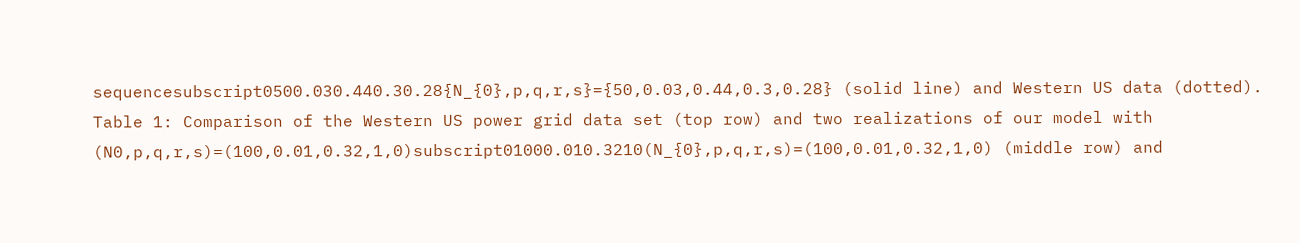sequencesubscript0500.030.440.30.28{N_{0},p,q,r,s}={50,0.03,0.44,0.3,0.28} (solid line) and Western US data (dotted).
Table 1: Comparison of the Western US power grid data set (top row) and two realizations of our model with (N0,p,q,r,s)=(100,0.01,0.32,1,0)subscript01000.010.3210(N_{0},p,q,r,s)=(100,0.01,0.32,1,0) (middle row) and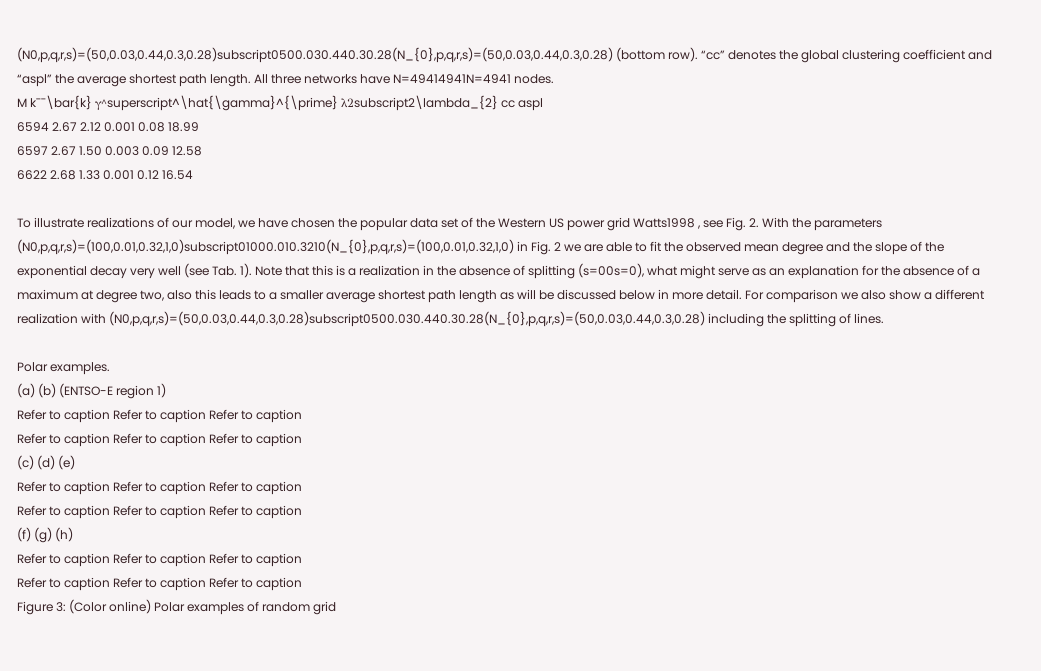(N0,p,q,r,s)=(50,0.03,0.44,0.3,0.28)subscript0500.030.440.30.28(N_{0},p,q,r,s)=(50,0.03,0.44,0.3,0.28) (bottom row). “cc” denotes the global clustering coefficient and “aspl” the average shortest path length. All three networks have N=49414941N=4941 nodes.
M k¯¯\bar{k} γ^superscript^\hat{\gamma}^{\prime} λ2subscript2\lambda_{2} cc aspl
6594 2.67 2.12 0.001 0.08 18.99
6597 2.67 1.50 0.003 0.09 12.58
6622 2.68 1.33 0.001 0.12 16.54

To illustrate realizations of our model, we have chosen the popular data set of the Western US power grid Watts1998 , see Fig. 2. With the parameters (N0,p,q,r,s)=(100,0.01,0.32,1,0)subscript01000.010.3210(N_{0},p,q,r,s)=(100,0.01,0.32,1,0) in Fig. 2 we are able to fit the observed mean degree and the slope of the exponential decay very well (see Tab. 1). Note that this is a realization in the absence of splitting (s=00s=0), what might serve as an explanation for the absence of a maximum at degree two, also this leads to a smaller average shortest path length as will be discussed below in more detail. For comparison we also show a different realization with (N0,p,q,r,s)=(50,0.03,0.44,0.3,0.28)subscript0500.030.440.30.28(N_{0},p,q,r,s)=(50,0.03,0.44,0.3,0.28) including the splitting of lines.

Polar examples.
(a) (b) (ENTSO-E region 1)
Refer to caption Refer to caption Refer to caption
Refer to caption Refer to caption Refer to caption
(c) (d) (e)
Refer to caption Refer to caption Refer to caption
Refer to caption Refer to caption Refer to caption
(f) (g) (h)
Refer to caption Refer to caption Refer to caption
Refer to caption Refer to caption Refer to caption
Figure 3: (Color online) Polar examples of random grid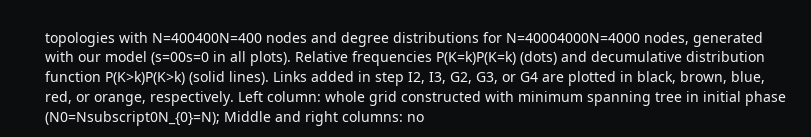topologies with N=400400N=400 nodes and degree distributions for N=40004000N=4000 nodes, generated with our model (s=00s=0 in all plots). Relative frequencies P(K=k)P(K=k) (dots) and decumulative distribution function P(K>k)P(K>k) (solid lines). Links added in step I2, I3, G2, G3, or G4 are plotted in black, brown, blue, red, or orange, respectively. Left column: whole grid constructed with minimum spanning tree in initial phase (N0=Nsubscript0N_{0}=N); Middle and right columns: no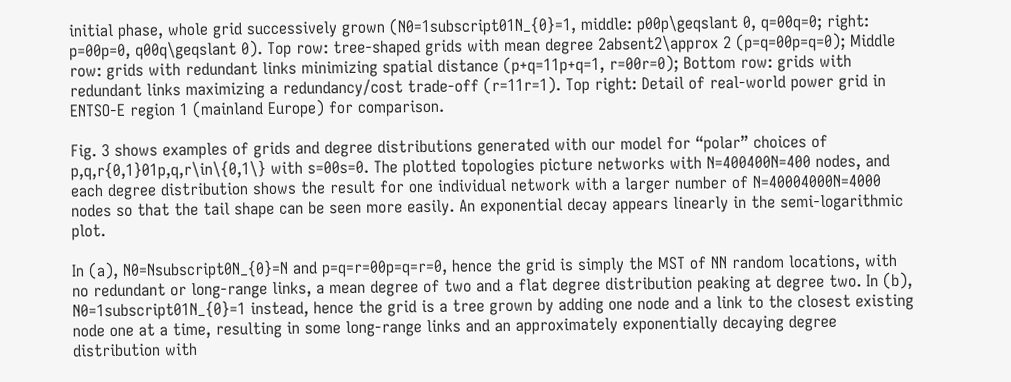initial phase, whole grid successively grown (N0=1subscript01N_{0}=1, middle: p00p\geqslant 0, q=00q=0; right: p=00p=0, q00q\geqslant 0). Top row: tree-shaped grids with mean degree 2absent2\approx 2 (p=q=00p=q=0); Middle row: grids with redundant links minimizing spatial distance (p+q=11p+q=1, r=00r=0); Bottom row: grids with redundant links maximizing a redundancy/cost trade-off (r=11r=1). Top right: Detail of real-world power grid in ENTSO-E region 1 (mainland Europe) for comparison.

Fig. 3 shows examples of grids and degree distributions generated with our model for “polar” choices of p,q,r{0,1}01p,q,r\in\{0,1\} with s=00s=0. The plotted topologies picture networks with N=400400N=400 nodes, and each degree distribution shows the result for one individual network with a larger number of N=40004000N=4000 nodes so that the tail shape can be seen more easily. An exponential decay appears linearly in the semi-logarithmic plot.

In (a), N0=Nsubscript0N_{0}=N and p=q=r=00p=q=r=0, hence the grid is simply the MST of NN random locations, with no redundant or long-range links, a mean degree of two and a flat degree distribution peaking at degree two. In (b), N0=1subscript01N_{0}=1 instead, hence the grid is a tree grown by adding one node and a link to the closest existing node one at a time, resulting in some long-range links and an approximately exponentially decaying degree distribution with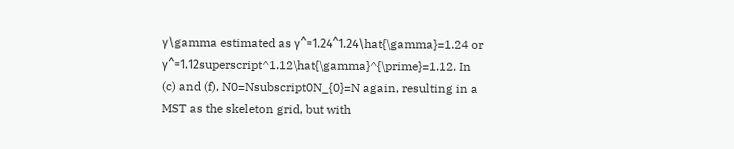γ\gamma estimated as γ^=1.24^1.24\hat{\gamma}=1.24 or γ^=1.12superscript^1.12\hat{\gamma}^{\prime}=1.12. In (c) and (f), N0=Nsubscript0N_{0}=N again, resulting in a MST as the skeleton grid, but with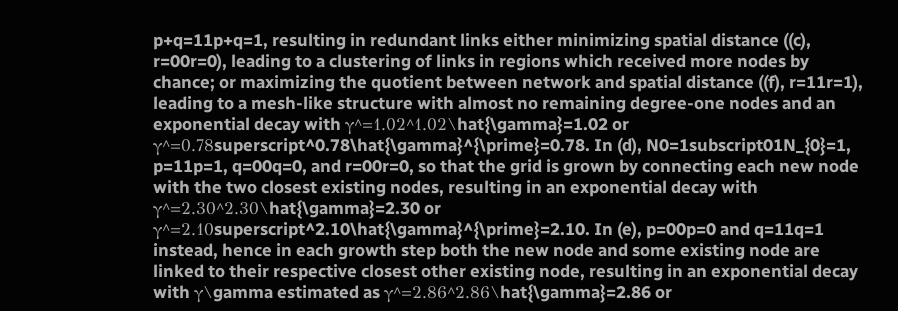p+q=11p+q=1, resulting in redundant links either minimizing spatial distance ((c), r=00r=0), leading to a clustering of links in regions which received more nodes by chance; or maximizing the quotient between network and spatial distance ((f), r=11r=1), leading to a mesh-like structure with almost no remaining degree-one nodes and an exponential decay with γ^=1.02^1.02\hat{\gamma}=1.02 or γ^=0.78superscript^0.78\hat{\gamma}^{\prime}=0.78. In (d), N0=1subscript01N_{0}=1, p=11p=1, q=00q=0, and r=00r=0, so that the grid is grown by connecting each new node with the two closest existing nodes, resulting in an exponential decay with γ^=2.30^2.30\hat{\gamma}=2.30 or γ^=2.10superscript^2.10\hat{\gamma}^{\prime}=2.10. In (e), p=00p=0 and q=11q=1 instead, hence in each growth step both the new node and some existing node are linked to their respective closest other existing node, resulting in an exponential decay with γ\gamma estimated as γ^=2.86^2.86\hat{\gamma}=2.86 or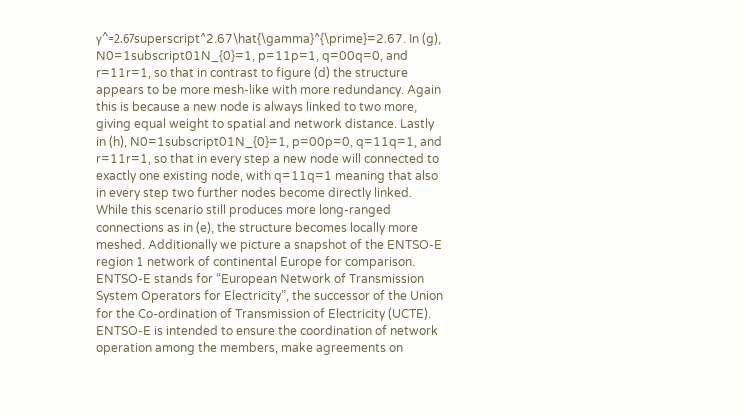γ^=2.67superscript^2.67\hat{\gamma}^{\prime}=2.67. In (g), N0=1subscript01N_{0}=1, p=11p=1, q=00q=0, and r=11r=1, so that in contrast to figure (d) the structure appears to be more mesh-like with more redundancy. Again this is because a new node is always linked to two more, giving equal weight to spatial and network distance. Lastly in (h), N0=1subscript01N_{0}=1, p=00p=0, q=11q=1, and r=11r=1, so that in every step a new node will connected to exactly one existing node, with q=11q=1 meaning that also in every step two further nodes become directly linked. While this scenario still produces more long-ranged connections as in (e), the structure becomes locally more meshed. Additionally we picture a snapshot of the ENTSO-E region 1 network of continental Europe for comparison. ENTSO-E stands for “European Network of Transmission System Operators for Electricity”, the successor of the Union for the Co-ordination of Transmission of Electricity (UCTE). ENTSO-E is intended to ensure the coordination of network operation among the members, make agreements on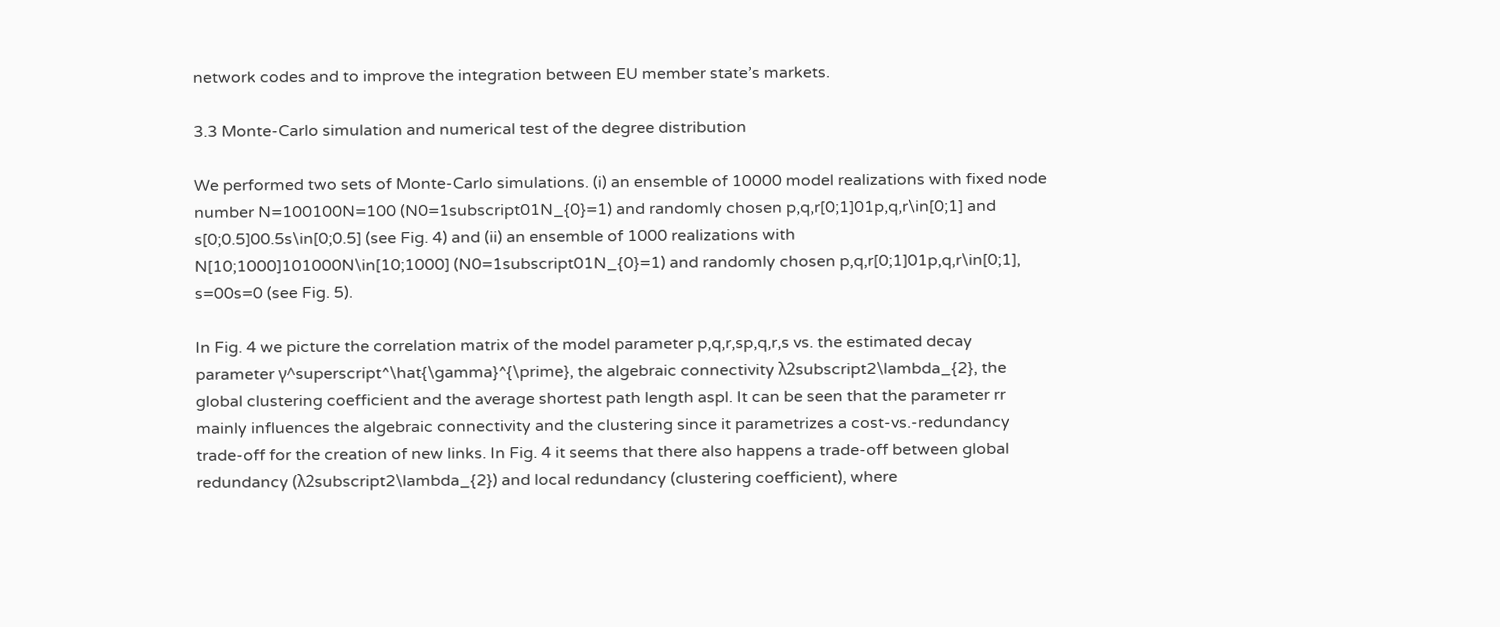network codes and to improve the integration between EU member state’s markets.

3.3 Monte-Carlo simulation and numerical test of the degree distribution

We performed two sets of Monte-Carlo simulations. (i) an ensemble of 10000 model realizations with fixed node number N=100100N=100 (N0=1subscript01N_{0}=1) and randomly chosen p,q,r[0;1]01p,q,r\in[0;1] and s[0;0.5]00.5s\in[0;0.5] (see Fig. 4) and (ii) an ensemble of 1000 realizations with N[10;1000]101000N\in[10;1000] (N0=1subscript01N_{0}=1) and randomly chosen p,q,r[0;1]01p,q,r\in[0;1], s=00s=0 (see Fig. 5).

In Fig. 4 we picture the correlation matrix of the model parameter p,q,r,sp,q,r,s vs. the estimated decay parameter γ^superscript^\hat{\gamma}^{\prime}, the algebraic connectivity λ2subscript2\lambda_{2}, the global clustering coefficient and the average shortest path length aspl. It can be seen that the parameter rr mainly influences the algebraic connectivity and the clustering since it parametrizes a cost-vs.-redundancy trade-off for the creation of new links. In Fig. 4 it seems that there also happens a trade-off between global redundancy (λ2subscript2\lambda_{2}) and local redundancy (clustering coefficient), where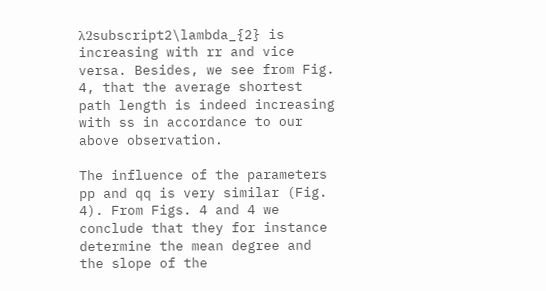λ2subscript2\lambda_{2} is increasing with rr and vice versa. Besides, we see from Fig. 4, that the average shortest path length is indeed increasing with ss in accordance to our above observation.

The influence of the parameters pp and qq is very similar (Fig. 4). From Figs. 4 and 4 we conclude that they for instance determine the mean degree and the slope of the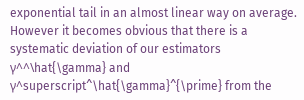exponential tail in an almost linear way on average. However it becomes obvious that there is a systematic deviation of our estimators γ^^\hat{\gamma} and γ^superscript^\hat{\gamma}^{\prime} from the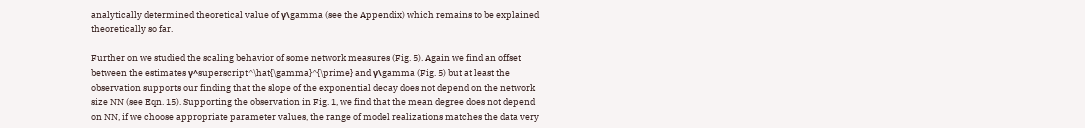analytically determined theoretical value of γ\gamma (see the Appendix) which remains to be explained theoretically so far.

Further on we studied the scaling behavior of some network measures (Fig. 5). Again we find an offset between the estimates γ^superscript^\hat{\gamma}^{\prime} and γ\gamma (Fig. 5) but at least the observation supports our finding that the slope of the exponential decay does not depend on the network size NN (see Eqn. 15). Supporting the observation in Fig. 1, we find that the mean degree does not depend on NN, if we choose appropriate parameter values, the range of model realizations matches the data very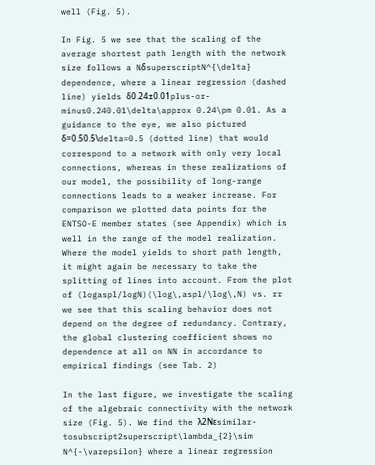well (Fig. 5).

In Fig. 5 we see that the scaling of the average shortest path length with the network size follows a NδsuperscriptN^{\delta} dependence, where a linear regression (dashed line) yields δ0.24±0.01plus-or-minus0.240.01\delta\approx 0.24\pm 0.01. As a guidance to the eye, we also pictured δ=0.50.5\delta=0.5 (dotted line) that would correspond to a network with only very local connections, whereas in these realizations of our model, the possibility of long-range connections leads to a weaker increase. For comparison we plotted data points for the ENTSO-E member states (see Appendix) which is well in the range of the model realization. Where the model yields to short path length, it might again be necessary to take the splitting of lines into account. From the plot of (logaspl/logN)(\log\,aspl/\log\,N) vs. rr we see that this scaling behavior does not depend on the degree of redundancy. Contrary, the global clustering coefficient shows no dependence at all on NN in accordance to empirical findings (see Tab. 2)

In the last figure, we investigate the scaling of the algebraic connectivity with the network size (Fig. 5). We find the λ2Nεsimilar-tosubscript2superscript\lambda_{2}\sim N^{-\varepsilon} where a linear regression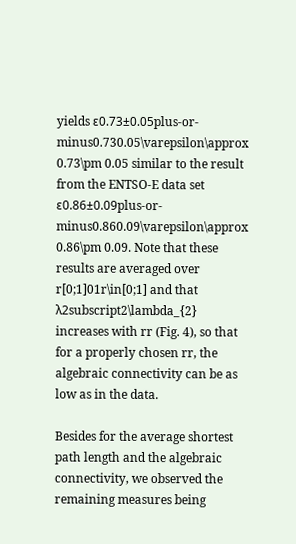yields ε0.73±0.05plus-or-minus0.730.05\varepsilon\approx 0.73\pm 0.05 similar to the result from the ENTSO-E data set ε0.86±0.09plus-or-minus0.860.09\varepsilon\approx 0.86\pm 0.09. Note that these results are averaged over r[0;1]01r\in[0;1] and that λ2subscript2\lambda_{2} increases with rr (Fig. 4), so that for a properly chosen rr, the algebraic connectivity can be as low as in the data.

Besides for the average shortest path length and the algebraic connectivity, we observed the remaining measures being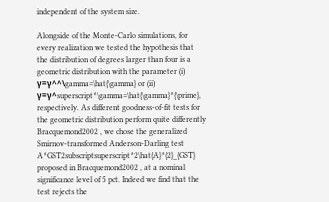independent of the system size.

Alongside of the Monte-Carlo simulations, for every realization we tested the hypothesis that the distribution of degrees larger than four is a geometric distribution with the parameter (i) γ=γ^^\gamma=\hat{\gamma} or (ii) γ=γ^superscript^\gamma=\hat{\gamma}^{\prime}, respectively. As different goodness-of-fit tests for the geometric distribution perform quite differently Bracquemond2002 , we chose the generalized Smirnov-transformed Anderson-Darling test A^GST2subscriptsuperscript^2\hat{A}^{2}_{GST} proposed in Bracquemond2002 , at a nominal significance level of 5 pct. Indeed we find that the test rejects the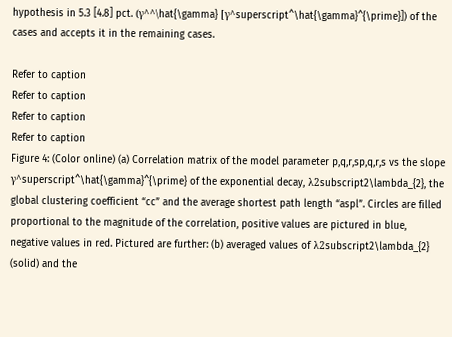hypothesis in 5.3 [4.8] pct. (γ^^\hat{\gamma} [γ^superscript^\hat{\gamma}^{\prime}]) of the cases and accepts it in the remaining cases.

Refer to caption
Refer to caption
Refer to caption
Refer to caption
Figure 4: (Color online) (a) Correlation matrix of the model parameter p,q,r,sp,q,r,s vs the slope γ^superscript^\hat{\gamma}^{\prime} of the exponential decay, λ2subscript2\lambda_{2}, the global clustering coefficient “cc” and the average shortest path length “aspl”. Circles are filled proportional to the magnitude of the correlation, positive values are pictured in blue, negative values in red. Pictured are further: (b) averaged values of λ2subscript2\lambda_{2} (solid) and the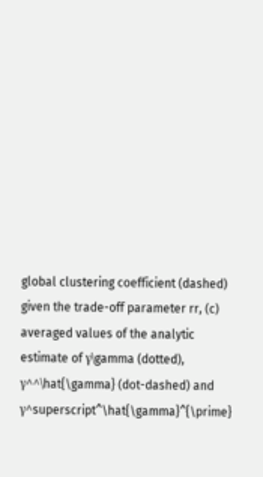global clustering coefficient (dashed) given the trade-off parameter rr, (c) averaged values of the analytic estimate of γ\gamma (dotted), γ^^\hat{\gamma} (dot-dashed) and γ^superscript^\hat{\gamma}^{\prime}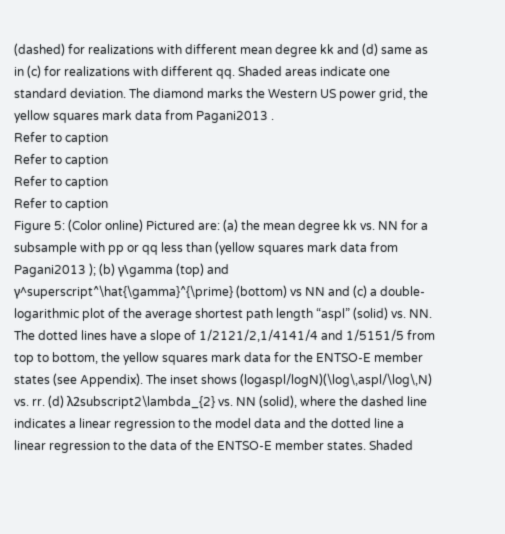(dashed) for realizations with different mean degree kk and (d) same as in (c) for realizations with different qq. Shaded areas indicate one standard deviation. The diamond marks the Western US power grid, the yellow squares mark data from Pagani2013 .
Refer to caption
Refer to caption
Refer to caption
Refer to caption
Figure 5: (Color online) Pictured are: (a) the mean degree kk vs. NN for a subsample with pp or qq less than (yellow squares mark data from Pagani2013 ); (b) γ\gamma (top) and γ^superscript^\hat{\gamma}^{\prime} (bottom) vs NN and (c) a double-logarithmic plot of the average shortest path length “aspl” (solid) vs. NN. The dotted lines have a slope of 1/2121/2,1/4141/4 and 1/5151/5 from top to bottom, the yellow squares mark data for the ENTSO-E member states (see Appendix). The inset shows (logaspl/logN)(\log\,aspl/\log\,N) vs. rr. (d) λ2subscript2\lambda_{2} vs. NN (solid), where the dashed line indicates a linear regression to the model data and the dotted line a linear regression to the data of the ENTSO-E member states. Shaded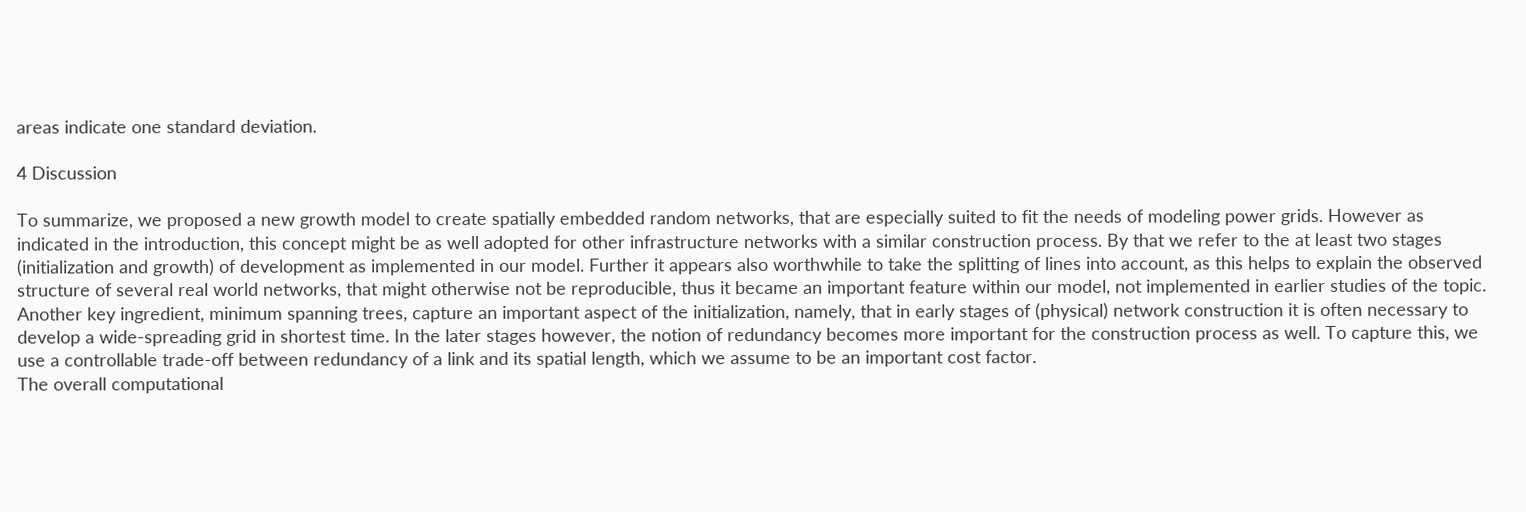areas indicate one standard deviation.

4 Discussion

To summarize, we proposed a new growth model to create spatially embedded random networks, that are especially suited to fit the needs of modeling power grids. However as indicated in the introduction, this concept might be as well adopted for other infrastructure networks with a similar construction process. By that we refer to the at least two stages (initialization and growth) of development as implemented in our model. Further it appears also worthwhile to take the splitting of lines into account, as this helps to explain the observed structure of several real world networks, that might otherwise not be reproducible, thus it became an important feature within our model, not implemented in earlier studies of the topic. Another key ingredient, minimum spanning trees, capture an important aspect of the initialization, namely, that in early stages of (physical) network construction it is often necessary to develop a wide-spreading grid in shortest time. In the later stages however, the notion of redundancy becomes more important for the construction process as well. To capture this, we use a controllable trade-off between redundancy of a link and its spatial length, which we assume to be an important cost factor.
The overall computational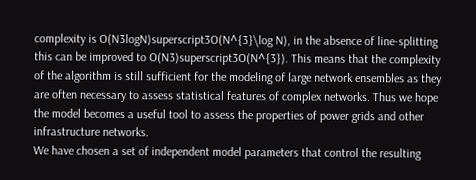complexity is O(N3logN)superscript3O(N^{3}\log N), in the absence of line-splitting this can be improved to O(N3)superscript3O(N^{3}). This means that the complexity of the algorithm is still sufficient for the modeling of large network ensembles as they are often necessary to assess statistical features of complex networks. Thus we hope the model becomes a useful tool to assess the properties of power grids and other infrastructure networks.
We have chosen a set of independent model parameters that control the resulting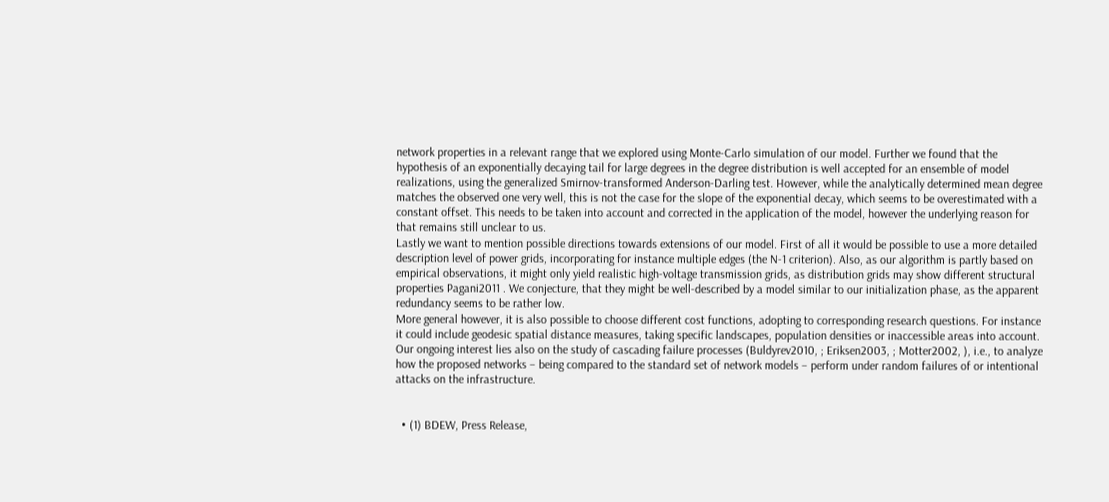network properties in a relevant range that we explored using Monte-Carlo simulation of our model. Further we found that the hypothesis of an exponentially decaying tail for large degrees in the degree distribution is well accepted for an ensemble of model realizations, using the generalized Smirnov-transformed Anderson-Darling test. However, while the analytically determined mean degree matches the observed one very well, this is not the case for the slope of the exponential decay, which seems to be overestimated with a constant offset. This needs to be taken into account and corrected in the application of the model, however the underlying reason for that remains still unclear to us.
Lastly we want to mention possible directions towards extensions of our model. First of all it would be possible to use a more detailed description level of power grids, incorporating for instance multiple edges (the N-1 criterion). Also, as our algorithm is partly based on empirical observations, it might only yield realistic high-voltage transmission grids, as distribution grids may show different structural properties Pagani2011 . We conjecture, that they might be well-described by a model similar to our initialization phase, as the apparent redundancy seems to be rather low.
More general however, it is also possible to choose different cost functions, adopting to corresponding research questions. For instance it could include geodesic spatial distance measures, taking specific landscapes, population densities or inaccessible areas into account. Our ongoing interest lies also on the study of cascading failure processes (Buldyrev2010, ; Eriksen2003, ; Motter2002, ), i.e., to analyze how the proposed networks – being compared to the standard set of network models – perform under random failures of or intentional attacks on the infrastructure.


  • (1) BDEW, Press Release,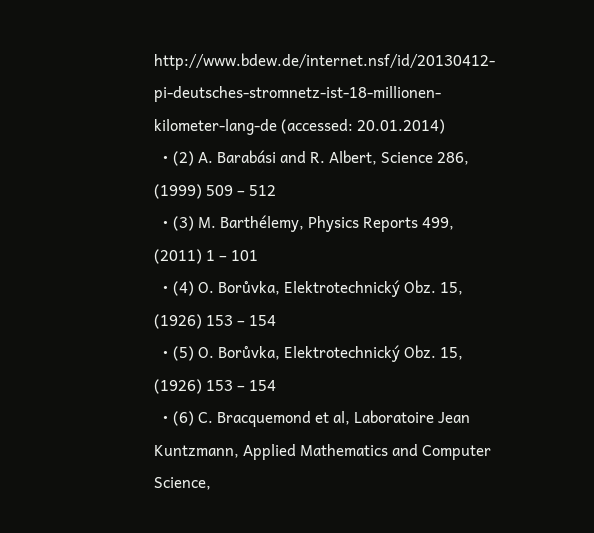http://www.bdew.de/internet.nsf/id/20130412-pi-deutsches-stromnetz-ist-18-millionen-kilometer-lang-de (accessed: 20.01.2014)
  • (2) A. Barabási and R. Albert, Science 286, (1999) 509 – 512
  • (3) M. Barthélemy, Physics Reports 499, (2011) 1 – 101
  • (4) O. Borůvka, Elektrotechnický Obz. 15, (1926) 153 – 154
  • (5) O. Borůvka, Elektrotechnický Obz. 15, (1926) 153 – 154
  • (6) C. Bracquemond et al, Laboratoire Jean Kuntzmann, Applied Mathematics and Computer Science,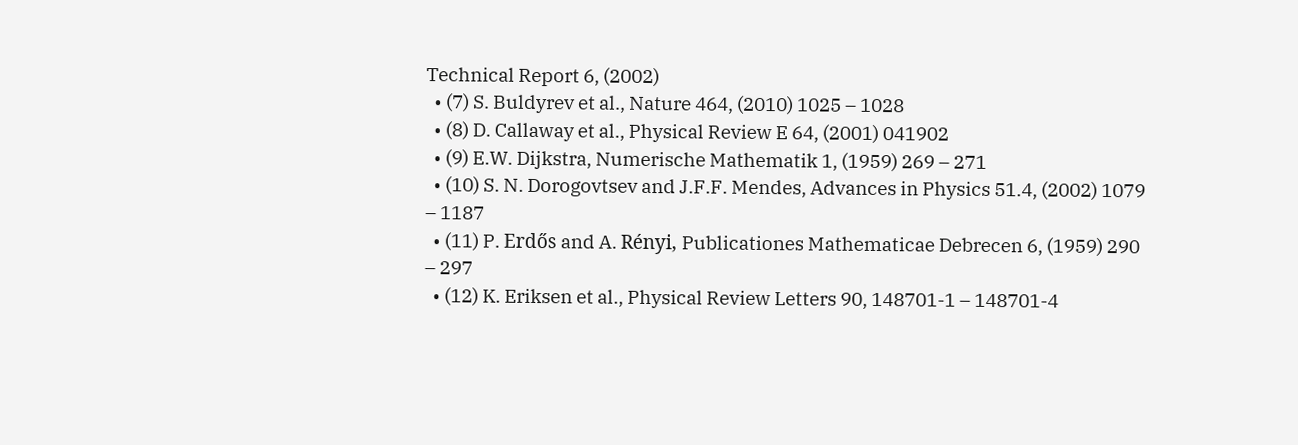Technical Report 6, (2002)
  • (7) S. Buldyrev et al., Nature 464, (2010) 1025 – 1028
  • (8) D. Callaway et al., Physical Review E 64, (2001) 041902
  • (9) E.W. Dijkstra, Numerische Mathematik 1, (1959) 269 – 271
  • (10) S. N. Dorogovtsev and J.F.F. Mendes, Advances in Physics 51.4, (2002) 1079 – 1187
  • (11) P. Erdős and A. Rényi, Publicationes Mathematicae Debrecen 6, (1959) 290 – 297
  • (12) K. Eriksen et al., Physical Review Letters 90, 148701-1 – 148701-4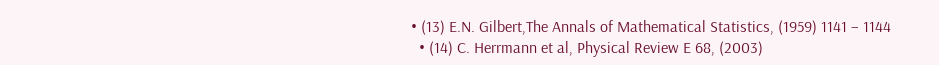• (13) E.N. Gilbert,The Annals of Mathematical Statistics, (1959) 1141 – 1144
  • (14) C. Herrmann et al, Physical Review E 68, (2003)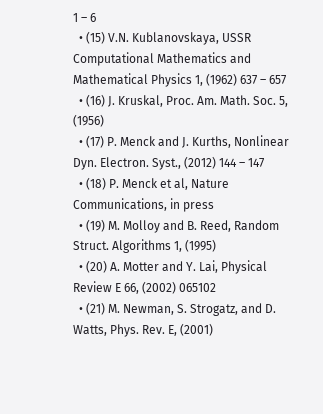1 – 6
  • (15) V.N. Kublanovskaya, USSR Computational Mathematics and Mathematical Physics 1, (1962) 637 – 657
  • (16) J. Kruskal, Proc. Am. Math. Soc. 5, (1956)
  • (17) P. Menck and J. Kurths, Nonlinear Dyn. Electron. Syst., (2012) 144 – 147
  • (18) P. Menck et al, Nature Communications, in press
  • (19) M. Molloy and B. Reed, Random Struct. Algorithms 1, (1995)
  • (20) A. Motter and Y. Lai, Physical Review E 66, (2002) 065102
  • (21) M. Newman, S. Strogatz, and D. Watts, Phys. Rev. E, (2001)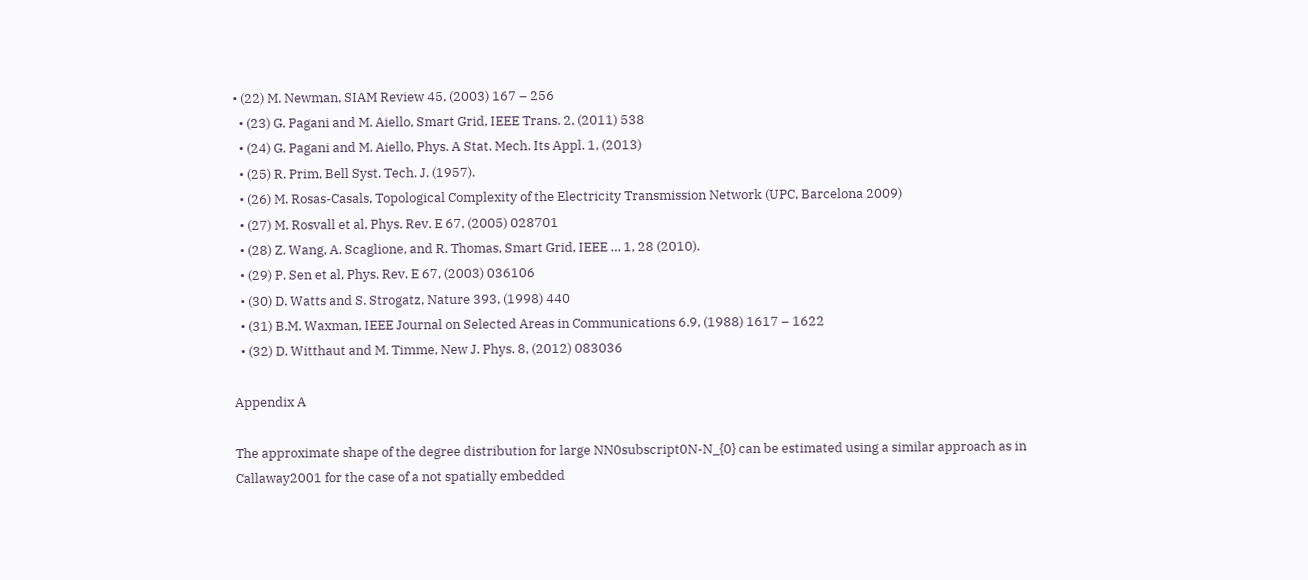• (22) M. Newman, SIAM Review 45, (2003) 167 – 256
  • (23) G. Pagani and M. Aiello, Smart Grid, IEEE Trans. 2, (2011) 538
  • (24) G. Pagani and M. Aiello, Phys. A Stat. Mech. Its Appl. 1, (2013)
  • (25) R. Prim, Bell Syst. Tech. J. (1957).
  • (26) M. Rosas-Casals, Topological Complexity of the Electricity Transmission Network (UPC, Barcelona 2009)
  • (27) M. Rosvall et al, Phys. Rev. E 67, (2005) 028701
  • (28) Z. Wang, A. Scaglione, and R. Thomas, Smart Grid, IEEE … 1, 28 (2010).
  • (29) P. Sen et al, Phys. Rev. E 67, (2003) 036106
  • (30) D. Watts and S. Strogatz, Nature 393, (1998) 440
  • (31) B.M. Waxman, IEEE Journal on Selected Areas in Communications 6.9, (1988) 1617 – 1622
  • (32) D. Witthaut and M. Timme, New J. Phys. 8, (2012) 083036

Appendix A

The approximate shape of the degree distribution for large NN0subscript0N-N_{0} can be estimated using a similar approach as in Callaway2001 for the case of a not spatially embedded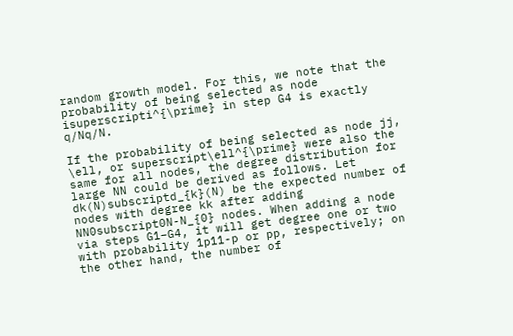random growth model. For this, we note that the probability of being selected as node isuperscripti^{\prime} in step G4 is exactly q/Nq/N.

If the probability of being selected as node jj, \ell, or superscript\ell^{\prime} were also the same for all nodes, the degree distribution for large NN could be derived as follows. Let dk(N)subscriptd_{k}(N) be the expected number of nodes with degree kk after adding NN0subscript0N-N_{0} nodes. When adding a node via steps G1–G4, it will get degree one or two with probability 1p11-p or pp, respectively; on the other hand, the number of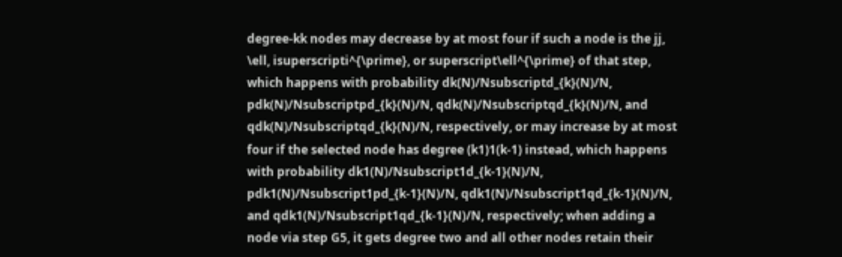degree-kk nodes may decrease by at most four if such a node is the jj, \ell, isuperscripti^{\prime}, or superscript\ell^{\prime} of that step, which happens with probability dk(N)/Nsubscriptd_{k}(N)/N, pdk(N)/Nsubscriptpd_{k}(N)/N, qdk(N)/Nsubscriptqd_{k}(N)/N, and qdk(N)/Nsubscriptqd_{k}(N)/N, respectively, or may increase by at most four if the selected node has degree (k1)1(k-1) instead, which happens with probability dk1(N)/Nsubscript1d_{k-1}(N)/N, pdk1(N)/Nsubscript1pd_{k-1}(N)/N, qdk1(N)/Nsubscript1qd_{k-1}(N)/N, and qdk1(N)/Nsubscript1qd_{k-1}(N)/N, respectively; when adding a node via step G5, it gets degree two and all other nodes retain their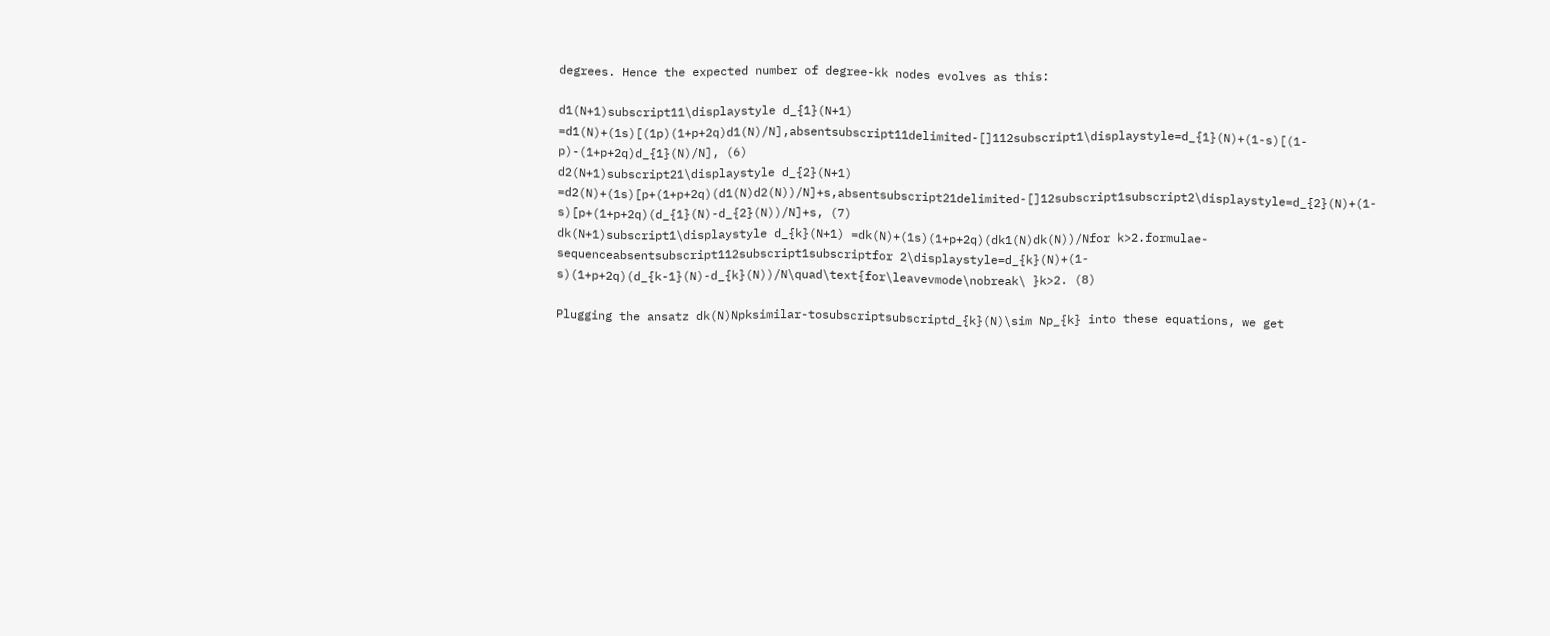degrees. Hence the expected number of degree-kk nodes evolves as this:

d1(N+1)subscript11\displaystyle d_{1}(N+1) =d1(N)+(1s)[(1p)(1+p+2q)d1(N)/N],absentsubscript11delimited-[]112subscript1\displaystyle=d_{1}(N)+(1-s)[(1-p)-(1+p+2q)d_{1}(N)/N], (6)
d2(N+1)subscript21\displaystyle d_{2}(N+1) =d2(N)+(1s)[p+(1+p+2q)(d1(N)d2(N))/N]+s,absentsubscript21delimited-[]12subscript1subscript2\displaystyle=d_{2}(N)+(1-s)[p+(1+p+2q)(d_{1}(N)-d_{2}(N))/N]+s, (7)
dk(N+1)subscript1\displaystyle d_{k}(N+1) =dk(N)+(1s)(1+p+2q)(dk1(N)dk(N))/Nfor k>2.formulae-sequenceabsentsubscript112subscript1subscriptfor 2\displaystyle=d_{k}(N)+(1-s)(1+p+2q)(d_{k-1}(N)-d_{k}(N))/N\quad\text{for\leavevmode\nobreak\ }k>2. (8)

Plugging the ansatz dk(N)Npksimilar-tosubscriptsubscriptd_{k}(N)\sim Np_{k} into these equations, we get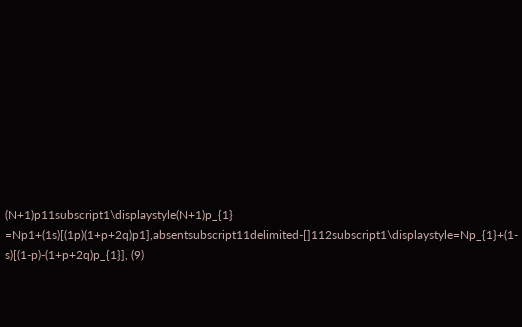(N+1)p11subscript1\displaystyle(N+1)p_{1} =Np1+(1s)[(1p)(1+p+2q)p1],absentsubscript11delimited-[]112subscript1\displaystyle=Np_{1}+(1-s)[(1-p)-(1+p+2q)p_{1}], (9)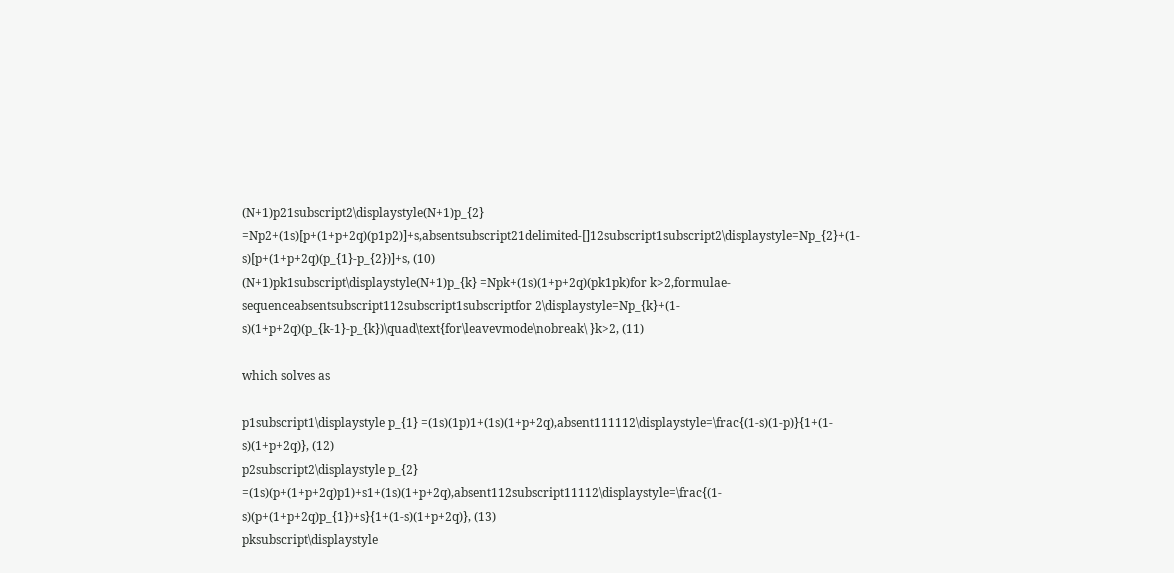(N+1)p21subscript2\displaystyle(N+1)p_{2} =Np2+(1s)[p+(1+p+2q)(p1p2)]+s,absentsubscript21delimited-[]12subscript1subscript2\displaystyle=Np_{2}+(1-s)[p+(1+p+2q)(p_{1}-p_{2})]+s, (10)
(N+1)pk1subscript\displaystyle(N+1)p_{k} =Npk+(1s)(1+p+2q)(pk1pk)for k>2,formulae-sequenceabsentsubscript112subscript1subscriptfor 2\displaystyle=Np_{k}+(1-s)(1+p+2q)(p_{k-1}-p_{k})\quad\text{for\leavevmode\nobreak\ }k>2, (11)

which solves as

p1subscript1\displaystyle p_{1} =(1s)(1p)1+(1s)(1+p+2q),absent111112\displaystyle=\frac{(1-s)(1-p)}{1+(1-s)(1+p+2q)}, (12)
p2subscript2\displaystyle p_{2} =(1s)(p+(1+p+2q)p1)+s1+(1s)(1+p+2q),absent112subscript11112\displaystyle=\frac{(1-s)(p+(1+p+2q)p_{1})+s}{1+(1-s)(1+p+2q)}, (13)
pksubscript\displaystyle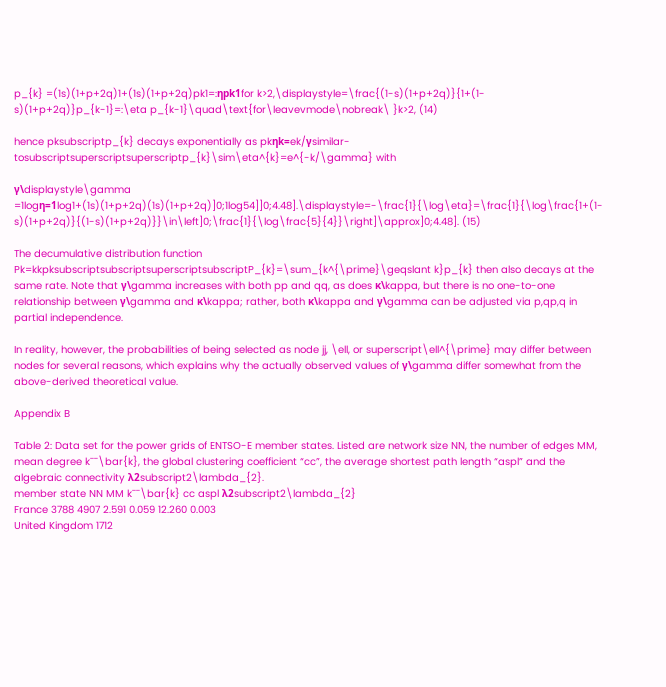p_{k} =(1s)(1+p+2q)1+(1s)(1+p+2q)pk1=:ηpk1for k>2,\displaystyle=\frac{(1-s)(1+p+2q)}{1+(1-s)(1+p+2q)}p_{k-1}=:\eta p_{k-1}\quad\text{for\leavevmode\nobreak\ }k>2, (14)

hence pksubscriptp_{k} decays exponentially as pkηk=ek/γsimilar-tosubscriptsuperscriptsuperscriptp_{k}\sim\eta^{k}=e^{-k/\gamma} with

γ\displaystyle\gamma =1logη=1log1+(1s)(1+p+2q)(1s)(1+p+2q)]0;1log54]]0;4.48].\displaystyle=-\frac{1}{\log\eta}=\frac{1}{\log\frac{1+(1-s)(1+p+2q)}{(1-s)(1+p+2q)}}\in\left]0;\frac{1}{\log\frac{5}{4}}\right]\approx]0;4.48]. (15)

The decumulative distribution function Pk=kkpksubscriptsubscriptsuperscriptsubscriptP_{k}=\sum_{k^{\prime}\geqslant k}p_{k} then also decays at the same rate. Note that γ\gamma increases with both pp and qq, as does κ\kappa, but there is no one-to-one relationship between γ\gamma and κ\kappa; rather, both κ\kappa and γ\gamma can be adjusted via p,qp,q in partial independence.

In reality, however, the probabilities of being selected as node jj, \ell, or superscript\ell^{\prime} may differ between nodes for several reasons, which explains why the actually observed values of γ\gamma differ somewhat from the above-derived theoretical value.

Appendix B

Table 2: Data set for the power grids of ENTSO-E member states. Listed are network size NN, the number of edges MM, mean degree k¯¯\bar{k}, the global clustering coefficient “cc”, the average shortest path length “aspl” and the algebraic connectivity λ2subscript2\lambda_{2}.
member state NN MM k¯¯\bar{k} cc aspl λ2subscript2\lambda_{2}
France 3788 4907 2.591 0.059 12.260 0.003
United Kingdom 1712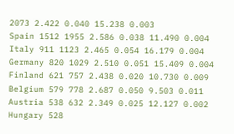2073 2.422 0.040 15.238 0.003
Spain 1512 1955 2.586 0.038 11.490 0.004
Italy 911 1123 2.465 0.054 16.179 0.004
Germany 820 1029 2.510 0.051 15.409 0.004
Finland 621 757 2.438 0.020 10.730 0.009
Belgium 579 778 2.687 0.050 9.503 0.011
Austria 538 632 2.349 0.025 12.127 0.002
Hungary 528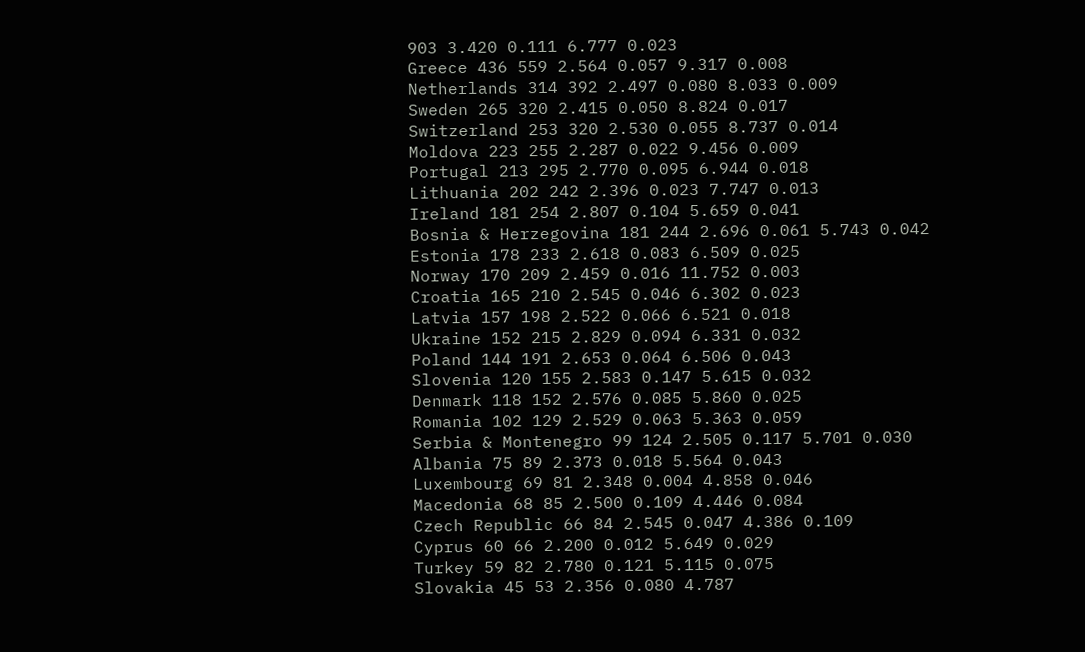903 3.420 0.111 6.777 0.023
Greece 436 559 2.564 0.057 9.317 0.008
Netherlands 314 392 2.497 0.080 8.033 0.009
Sweden 265 320 2.415 0.050 8.824 0.017
Switzerland 253 320 2.530 0.055 8.737 0.014
Moldova 223 255 2.287 0.022 9.456 0.009
Portugal 213 295 2.770 0.095 6.944 0.018
Lithuania 202 242 2.396 0.023 7.747 0.013
Ireland 181 254 2.807 0.104 5.659 0.041
Bosnia & Herzegovina 181 244 2.696 0.061 5.743 0.042
Estonia 178 233 2.618 0.083 6.509 0.025
Norway 170 209 2.459 0.016 11.752 0.003
Croatia 165 210 2.545 0.046 6.302 0.023
Latvia 157 198 2.522 0.066 6.521 0.018
Ukraine 152 215 2.829 0.094 6.331 0.032
Poland 144 191 2.653 0.064 6.506 0.043
Slovenia 120 155 2.583 0.147 5.615 0.032
Denmark 118 152 2.576 0.085 5.860 0.025
Romania 102 129 2.529 0.063 5.363 0.059
Serbia & Montenegro 99 124 2.505 0.117 5.701 0.030
Albania 75 89 2.373 0.018 5.564 0.043
Luxembourg 69 81 2.348 0.004 4.858 0.046
Macedonia 68 85 2.500 0.109 4.446 0.084
Czech Republic 66 84 2.545 0.047 4.386 0.109
Cyprus 60 66 2.200 0.012 5.649 0.029
Turkey 59 82 2.780 0.121 5.115 0.075
Slovakia 45 53 2.356 0.080 4.787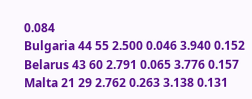0.084
Bulgaria 44 55 2.500 0.046 3.940 0.152
Belarus 43 60 2.791 0.065 3.776 0.157
Malta 21 29 2.762 0.263 3.138 0.131